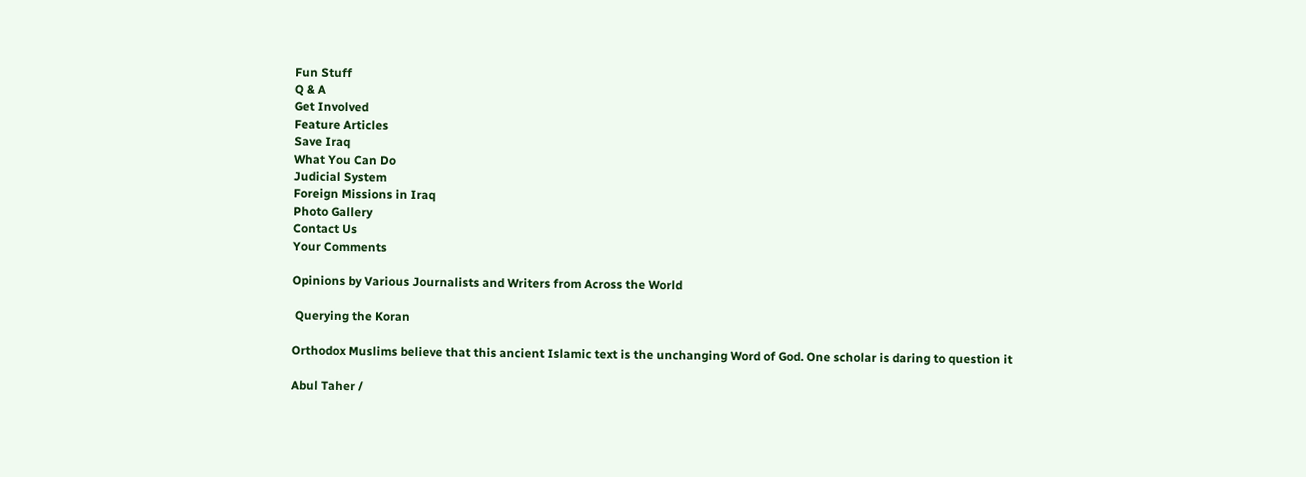Fun Stuff
Q & A
Get Involved
Feature Articles
Save Iraq
What You Can Do
Judicial System
Foreign Missions in Iraq
Photo Gallery
Contact Us
Your Comments

Opinions by Various Journalists and Writers from Across the World

 Querying the Koran

Orthodox Muslims believe that this ancient Islamic text is the unchanging Word of God. One scholar is daring to question it

Abul Taher /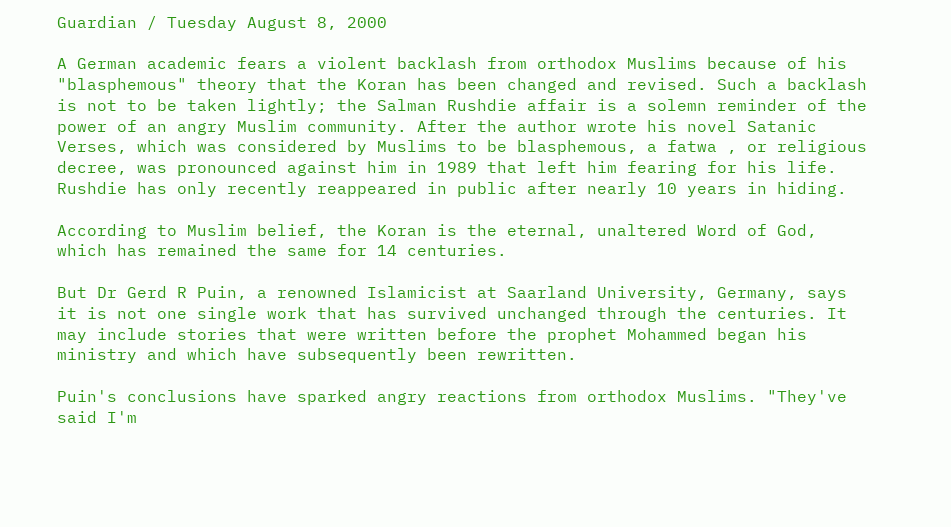Guardian / Tuesday August 8, 2000

A German academic fears a violent backlash from orthodox Muslims because of his "blasphemous" theory that the Koran has been changed and revised. Such a backlash is not to be taken lightly; the Salman Rushdie affair is a solemn reminder of the power of an angry Muslim community. After the author wrote his novel Satanic Verses, which was considered by Muslims to be blasphemous, a fatwa , or religious decree, was pronounced against him in 1989 that left him fearing for his life. Rushdie has only recently reappeared in public after nearly 10 years in hiding.

According to Muslim belief, the Koran is the eternal, unaltered Word of God, which has remained the same for 14 centuries.

But Dr Gerd R Puin, a renowned Islamicist at Saarland University, Germany, says it is not one single work that has survived unchanged through the centuries. It may include stories that were written before the prophet Mohammed began his ministry and which have subsequently been rewritten.

Puin's conclusions have sparked angry reactions from orthodox Muslims. "They've said I'm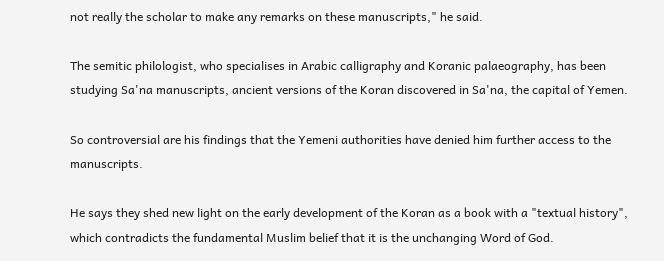not really the scholar to make any remarks on these manuscripts," he said.

The semitic philologist, who specialises in Arabic calligraphy and Koranic palaeography, has been studying Sa'na manuscripts, ancient versions of the Koran discovered in Sa'na, the capital of Yemen.

So controversial are his findings that the Yemeni authorities have denied him further access to the manuscripts.

He says they shed new light on the early development of the Koran as a book with a "textual history", which contradicts the fundamental Muslim belief that it is the unchanging Word of God.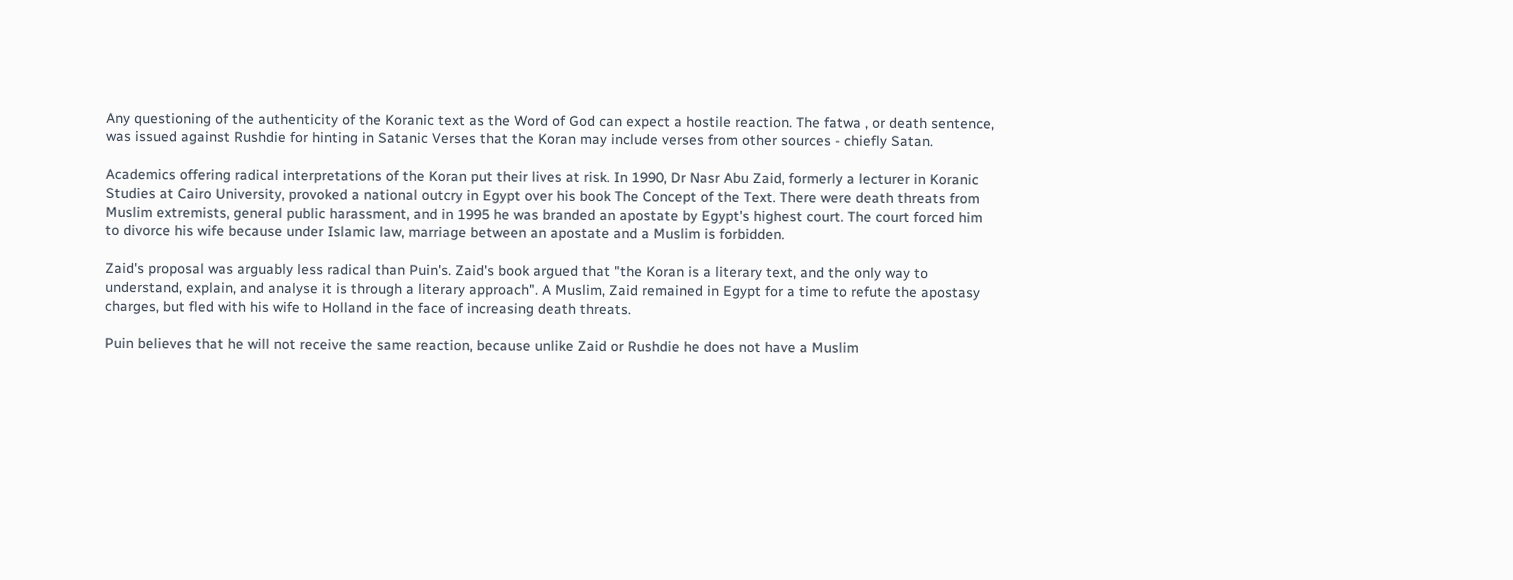Any questioning of the authenticity of the Koranic text as the Word of God can expect a hostile reaction. The fatwa , or death sentence, was issued against Rushdie for hinting in Satanic Verses that the Koran may include verses from other sources - chiefly Satan.

Academics offering radical interpretations of the Koran put their lives at risk. In 1990, Dr Nasr Abu Zaid, formerly a lecturer in Koranic Studies at Cairo University, provoked a national outcry in Egypt over his book The Concept of the Text. There were death threats from Muslim extremists, general public harassment, and in 1995 he was branded an apostate by Egypt's highest court. The court forced him to divorce his wife because under Islamic law, marriage between an apostate and a Muslim is forbidden.

Zaid's proposal was arguably less radical than Puin's. Zaid's book argued that "the Koran is a literary text, and the only way to understand, explain, and analyse it is through a literary approach". A Muslim, Zaid remained in Egypt for a time to refute the apostasy charges, but fled with his wife to Holland in the face of increasing death threats.

Puin believes that he will not receive the same reaction, because unlike Zaid or Rushdie he does not have a Muslim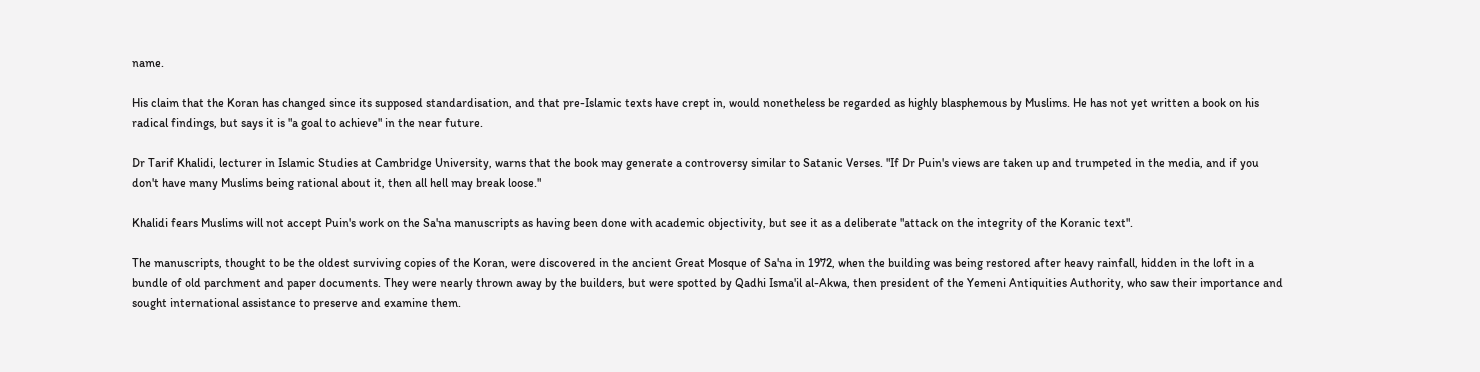name.

His claim that the Koran has changed since its supposed standardisation, and that pre-Islamic texts have crept in, would nonetheless be regarded as highly blasphemous by Muslims. He has not yet written a book on his radical findings, but says it is "a goal to achieve" in the near future.

Dr Tarif Khalidi, lecturer in Islamic Studies at Cambridge University, warns that the book may generate a controversy similar to Satanic Verses. "If Dr Puin's views are taken up and trumpeted in the media, and if you don't have many Muslims being rational about it, then all hell may break loose."

Khalidi fears Muslims will not accept Puin's work on the Sa'na manuscripts as having been done with academic objectivity, but see it as a deliberate "attack on the integrity of the Koranic text".

The manuscripts, thought to be the oldest surviving copies of the Koran, were discovered in the ancient Great Mosque of Sa'na in 1972, when the building was being restored after heavy rainfall, hidden in the loft in a bundle of old parchment and paper documents. They were nearly thrown away by the builders, but were spotted by Qadhi Isma'il al-Akwa, then president of the Yemeni Antiquities Authority, who saw their importance and sought international assistance to preserve and examine them.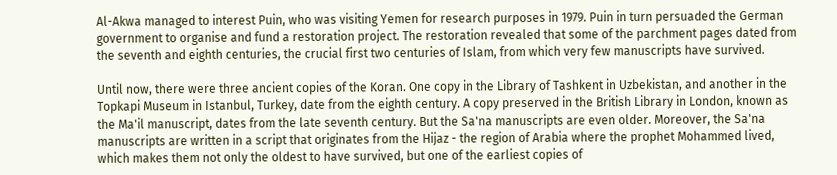Al-Akwa managed to interest Puin, who was visiting Yemen for research purposes in 1979. Puin in turn persuaded the German government to organise and fund a restoration project. The restoration revealed that some of the parchment pages dated from the seventh and eighth centuries, the crucial first two centuries of Islam, from which very few manuscripts have survived.

Until now, there were three ancient copies of the Koran. One copy in the Library of Tashkent in Uzbekistan, and another in the Topkapi Museum in Istanbul, Turkey, date from the eighth century. A copy preserved in the British Library in London, known as the Ma'il manuscript, dates from the late seventh century. But the Sa'na manuscripts are even older. Moreover, the Sa'na manuscripts are written in a script that originates from the Hijaz - the region of Arabia where the prophet Mohammed lived, which makes them not only the oldest to have survived, but one of the earliest copies of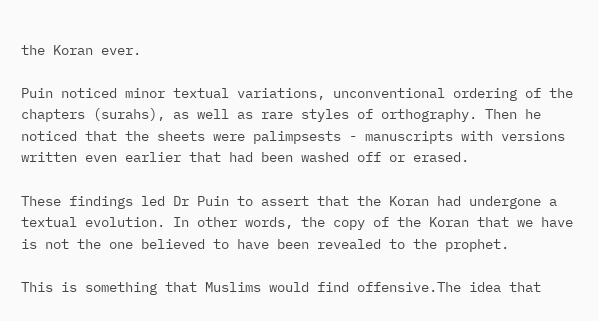the Koran ever.

Puin noticed minor textual variations, unconventional ordering of the chapters (surahs), as well as rare styles of orthography. Then he noticed that the sheets were palimpsests - manuscripts with versions written even earlier that had been washed off or erased.

These findings led Dr Puin to assert that the Koran had undergone a textual evolution. In other words, the copy of the Koran that we have is not the one believed to have been revealed to the prophet.

This is something that Muslims would find offensive.The idea that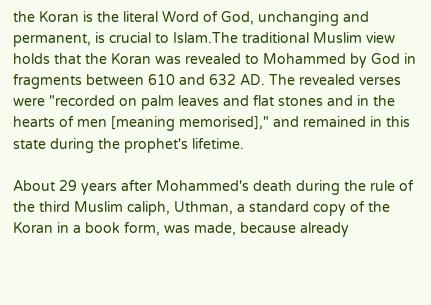the Koran is the literal Word of God, unchanging and permanent, is crucial to Islam.The traditional Muslim view holds that the Koran was revealed to Mohammed by God in fragments between 610 and 632 AD. The revealed verses were "recorded on palm leaves and flat stones and in the hearts of men [meaning memorised]," and remained in this state during the prophet's lifetime.

About 29 years after Mohammed's death during the rule of the third Muslim caliph, Uthman, a standard copy of the Koran in a book form, was made, because already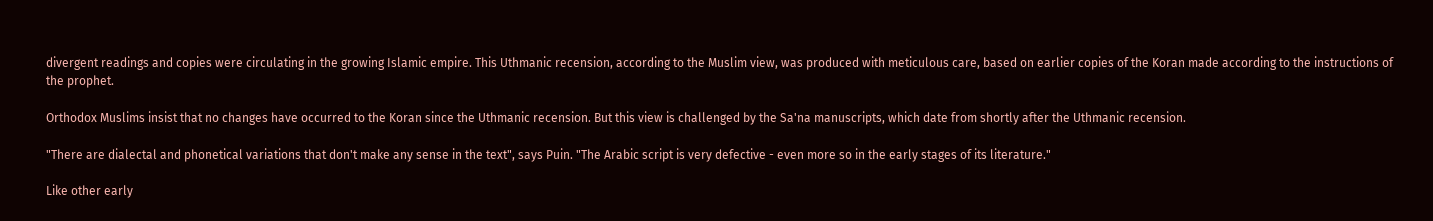divergent readings and copies were circulating in the growing Islamic empire. This Uthmanic recension, according to the Muslim view, was produced with meticulous care, based on earlier copies of the Koran made according to the instructions of the prophet.

Orthodox Muslims insist that no changes have occurred to the Koran since the Uthmanic recension. But this view is challenged by the Sa'na manuscripts, which date from shortly after the Uthmanic recension.

"There are dialectal and phonetical variations that don't make any sense in the text", says Puin. "The Arabic script is very defective - even more so in the early stages of its literature."

Like other early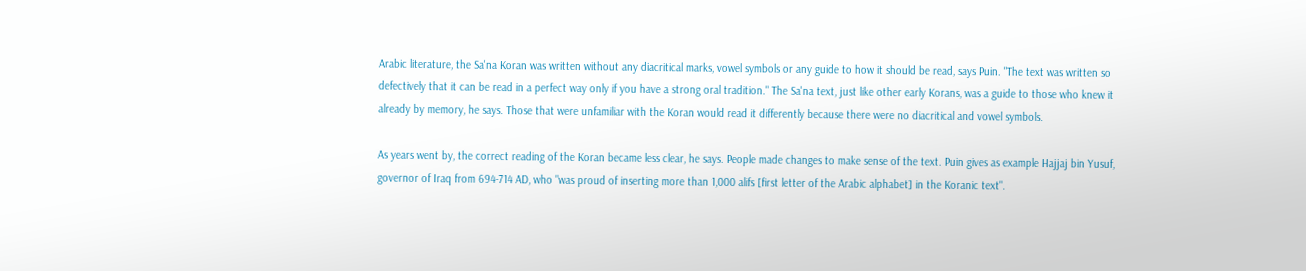Arabic literature, the Sa'na Koran was written without any diacritical marks, vowel symbols or any guide to how it should be read, says Puin. "The text was written so defectively that it can be read in a perfect way only if you have a strong oral tradition." The Sa'na text, just like other early Korans, was a guide to those who knew it already by memory, he says. Those that were unfamiliar with the Koran would read it differently because there were no diacritical and vowel symbols.

As years went by, the correct reading of the Koran became less clear, he says. People made changes to make sense of the text. Puin gives as example Hajjaj bin Yusuf, governor of Iraq from 694-714 AD, who "was proud of inserting more than 1,000 alifs [first letter of the Arabic alphabet] in the Koranic text".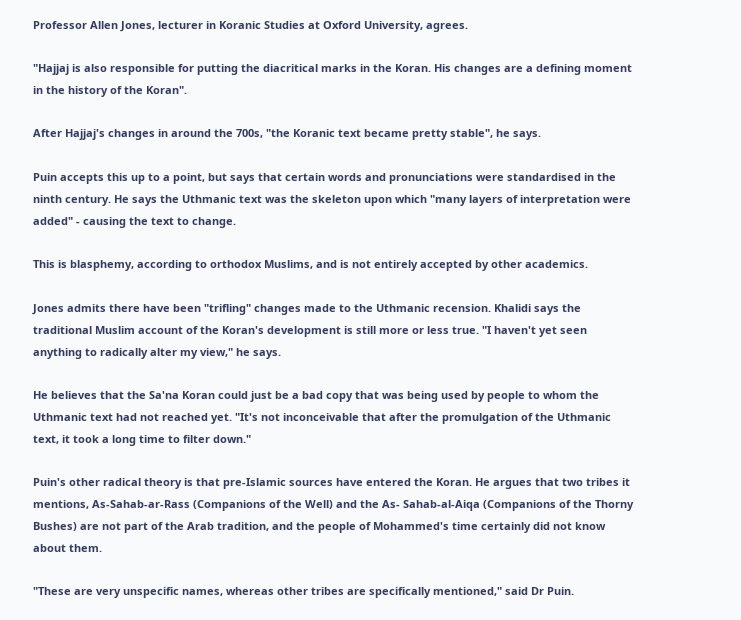Professor Allen Jones, lecturer in Koranic Studies at Oxford University, agrees.

"Hajjaj is also responsible for putting the diacritical marks in the Koran. His changes are a defining moment in the history of the Koran".

After Hajjaj's changes in around the 700s, "the Koranic text became pretty stable", he says.

Puin accepts this up to a point, but says that certain words and pronunciations were standardised in the ninth century. He says the Uthmanic text was the skeleton upon which "many layers of interpretation were added" - causing the text to change.

This is blasphemy, according to orthodox Muslims, and is not entirely accepted by other academics.

Jones admits there have been "trifling" changes made to the Uthmanic recension. Khalidi says the traditional Muslim account of the Koran's development is still more or less true. "I haven't yet seen anything to radically alter my view," he says.

He believes that the Sa'na Koran could just be a bad copy that was being used by people to whom the Uthmanic text had not reached yet. "It's not inconceivable that after the promulgation of the Uthmanic text, it took a long time to filter down."

Puin's other radical theory is that pre-Islamic sources have entered the Koran. He argues that two tribes it mentions, As-Sahab-ar-Rass (Companions of the Well) and the As- Sahab-al-Aiqa (Companions of the Thorny Bushes) are not part of the Arab tradition, and the people of Mohammed's time certainly did not know about them.

"These are very unspecific names, whereas other tribes are specifically mentioned," said Dr Puin.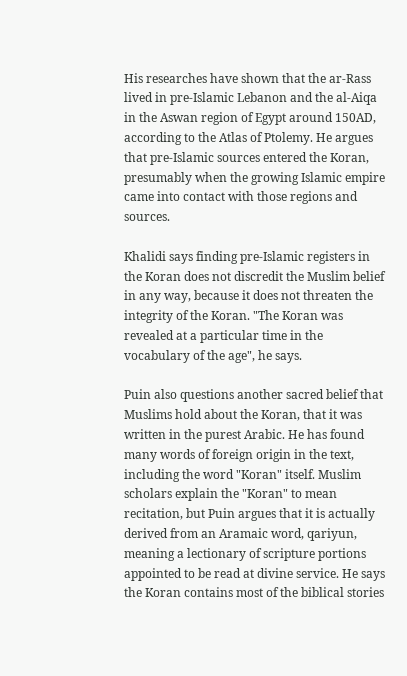His researches have shown that the ar-Rass lived in pre-Islamic Lebanon and the al-Aiqa in the Aswan region of Egypt around 150AD, according to the Atlas of Ptolemy. He argues that pre-Islamic sources entered the Koran, presumably when the growing Islamic empire came into contact with those regions and sources.

Khalidi says finding pre-Islamic registers in the Koran does not discredit the Muslim belief in any way, because it does not threaten the integrity of the Koran. "The Koran was revealed at a particular time in the vocabulary of the age", he says.

Puin also questions another sacred belief that Muslims hold about the Koran, that it was written in the purest Arabic. He has found many words of foreign origin in the text, including the word "Koran" itself. Muslim scholars explain the "Koran" to mean recitation, but Puin argues that it is actually derived from an Aramaic word, qariyun, meaning a lectionary of scripture portions appointed to be read at divine service. He says the Koran contains most of the biblical stories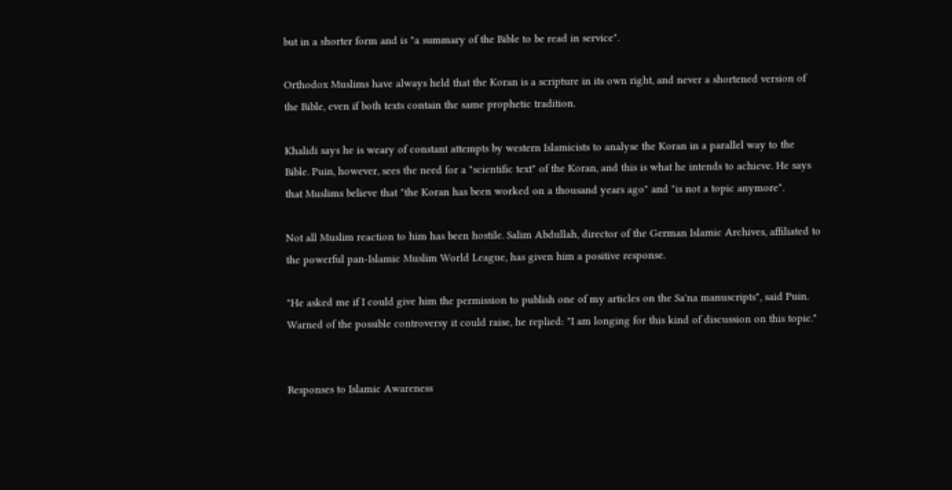but in a shorter form and is "a summary of the Bible to be read in service".

Orthodox Muslims have always held that the Koran is a scripture in its own right, and never a shortened version of the Bible, even if both texts contain the same prophetic tradition.

Khalidi says he is weary of constant attempts by western Islamicists to analyse the Koran in a parallel way to the Bible. Puin, however, sees the need for a "scientific text" of the Koran, and this is what he intends to achieve. He says that Muslims believe that "the Koran has been worked on a thousand years ago" and "is not a topic anymore".

Not all Muslim reaction to him has been hostile. Salim Abdullah, director of the German Islamic Archives, affiliated to the powerful pan-Islamic Muslim World League, has given him a positive response.

"He asked me if I could give him the permission to publish one of my articles on the Sa'na manuscripts", said Puin. Warned of the possible controversy it could raise, he replied: "I am longing for this kind of discussion on this topic."


Responses to Islamic Awareness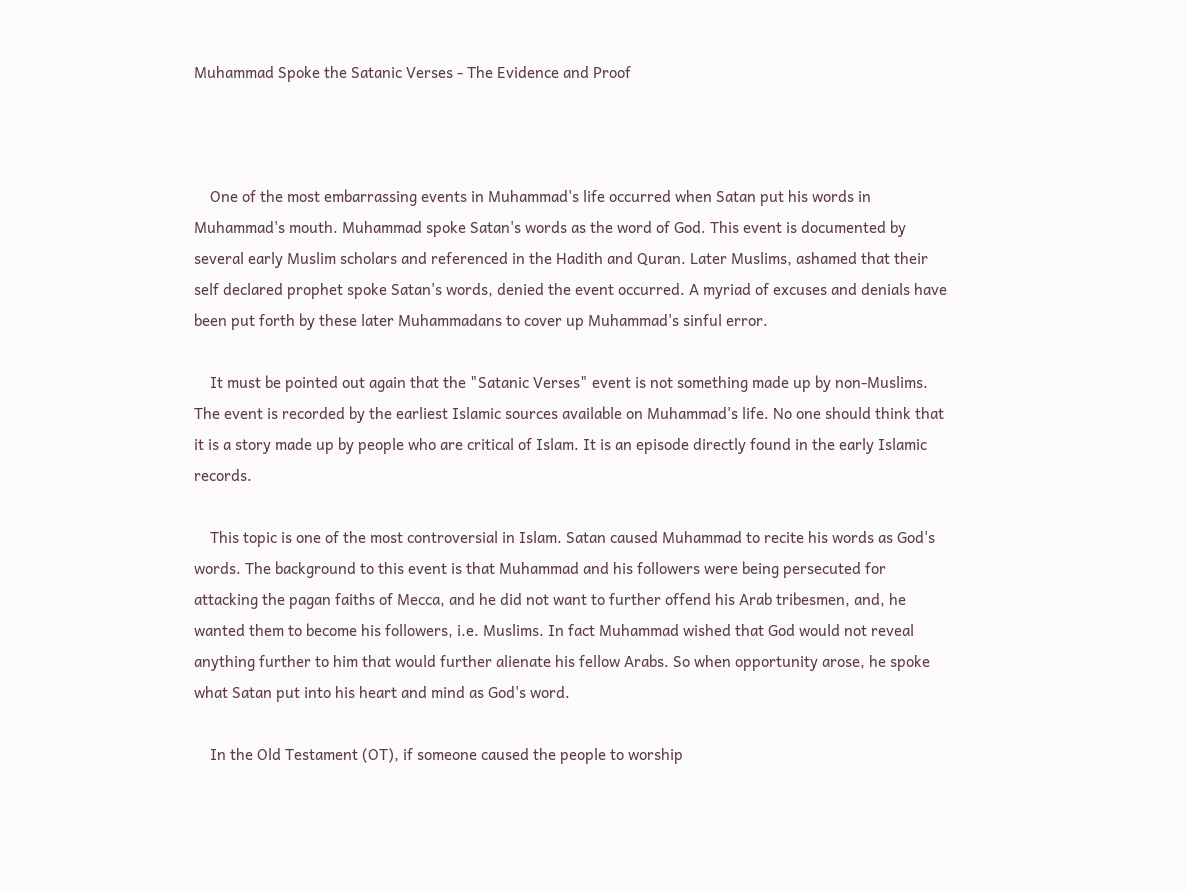Muhammad Spoke the Satanic Verses - The Evidence and Proof



    One of the most embarrassing events in Muhammad's life occurred when Satan put his words in Muhammad's mouth. Muhammad spoke Satan's words as the word of God. This event is documented by several early Muslim scholars and referenced in the Hadith and Quran. Later Muslims, ashamed that their self declared prophet spoke Satan's words, denied the event occurred. A myriad of excuses and denials have been put forth by these later Muhammadans to cover up Muhammad's sinful error.

    It must be pointed out again that the "Satanic Verses" event is not something made up by non-Muslims. The event is recorded by the earliest Islamic sources available on Muhammad's life. No one should think that it is a story made up by people who are critical of Islam. It is an episode directly found in the early Islamic records.

    This topic is one of the most controversial in Islam. Satan caused Muhammad to recite his words as God's words. The background to this event is that Muhammad and his followers were being persecuted for attacking the pagan faiths of Mecca, and he did not want to further offend his Arab tribesmen, and, he wanted them to become his followers, i.e. Muslims. In fact Muhammad wished that God would not reveal anything further to him that would further alienate his fellow Arabs. So when opportunity arose, he spoke what Satan put into his heart and mind as God's word.

    In the Old Testament (OT), if someone caused the people to worship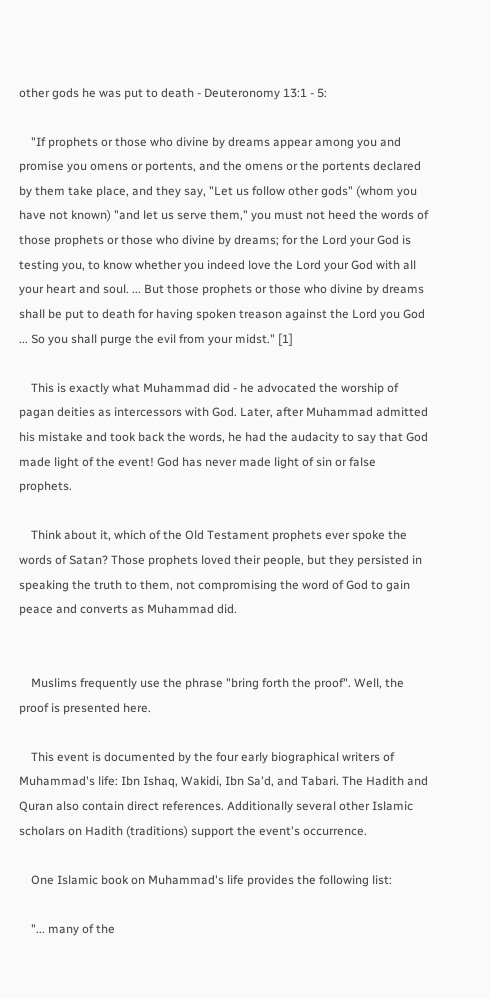other gods he was put to death - Deuteronomy 13:1 - 5:

    "If prophets or those who divine by dreams appear among you and promise you omens or portents, and the omens or the portents declared by them take place, and they say, "Let us follow other gods" (whom you have not known) "and let us serve them," you must not heed the words of those prophets or those who divine by dreams; for the Lord your God is testing you, to know whether you indeed love the Lord your God with all your heart and soul. ... But those prophets or those who divine by dreams shall be put to death for having spoken treason against the Lord you God ... So you shall purge the evil from your midst." [1]

    This is exactly what Muhammad did - he advocated the worship of pagan deities as intercessors with God. Later, after Muhammad admitted his mistake and took back the words, he had the audacity to say that God made light of the event! God has never made light of sin or false prophets.

    Think about it, which of the Old Testament prophets ever spoke the words of Satan? Those prophets loved their people, but they persisted in speaking the truth to them, not compromising the word of God to gain peace and converts as Muhammad did.


    Muslims frequently use the phrase "bring forth the proof". Well, the proof is presented here.

    This event is documented by the four early biographical writers of Muhammad's life: Ibn Ishaq, Wakidi, Ibn Sa'd, and Tabari. The Hadith and Quran also contain direct references. Additionally several other Islamic scholars on Hadith (traditions) support the event's occurrence.

    One Islamic book on Muhammad's life provides the following list:

    "... many of the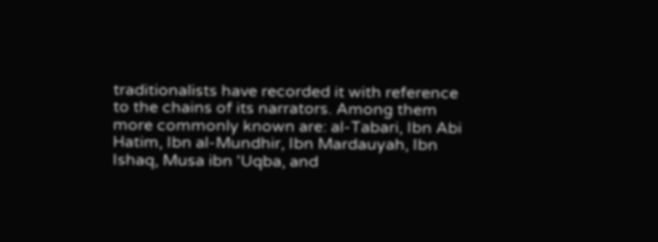traditionalists have recorded it with reference to the chains of its narrators. Among them more commonly known are: al-Tabari, Ibn Abi Hatim, Ibn al-Mundhir, Ibn Mardauyah, Ibn Ishaq, Musa ibn 'Uqba, and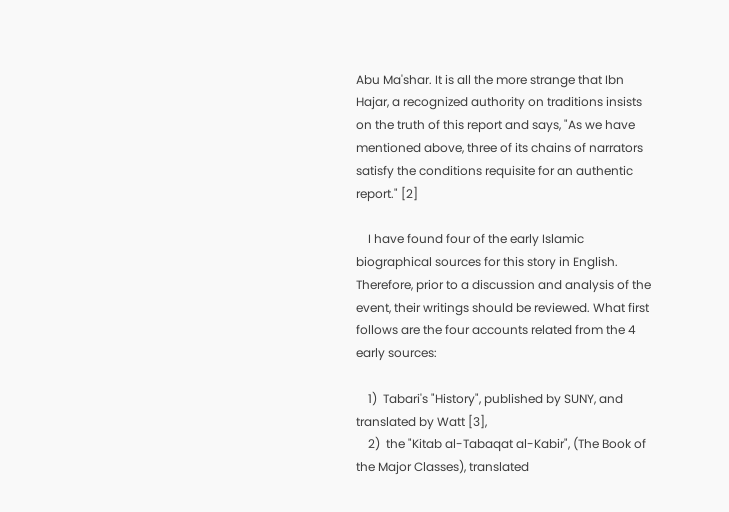Abu Ma'shar. It is all the more strange that Ibn Hajar, a recognized authority on traditions insists on the truth of this report and says, "As we have mentioned above, three of its chains of narrators satisfy the conditions requisite for an authentic report." [2]

    I have found four of the early Islamic biographical sources for this story in English. Therefore, prior to a discussion and analysis of the event, their writings should be reviewed. What first follows are the four accounts related from the 4 early sources:

    1)  Tabari's "History", published by SUNY, and translated by Watt [3],
    2)  the "Kitab al-Tabaqat al-Kabir", (The Book of the Major Classes), translated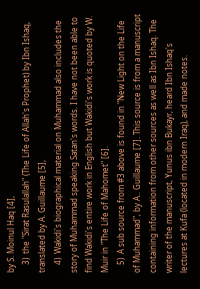by S. Moinul Haq [4],
    3)  the "Sirat Rasulallah" (The Life of Allah's Prophet) by Ibn Ishaq, translated by A. Guillaume [5],
    4)  Wakidi's biographical material on Muhammad also includes the story of Muhammad speaking Satan's words. I have not been able to find Wakidi's entire work in English but Wakidi's work is quoted by W. Muir in "The Life of Mahomet" [6].
    5)  A sub source from #3 above is found in "New Light on the Life of Muhammad", by A.. Guillaume [7]. This source is from a manuscript containing information from other sources as well as Ibn Ishaq. The writer of the manuscript, Yunus ibn Bukayr, heard Ibn Ishaq's lectures at Kufa (located in modern Iraq), and made notes.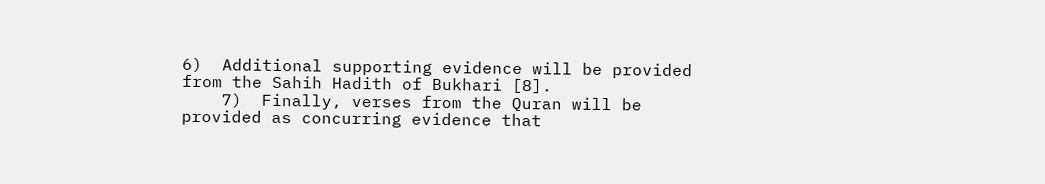6)  Additional supporting evidence will be provided from the Sahih Hadith of Bukhari [8].
    7)  Finally, verses from the Quran will be provided as concurring evidence that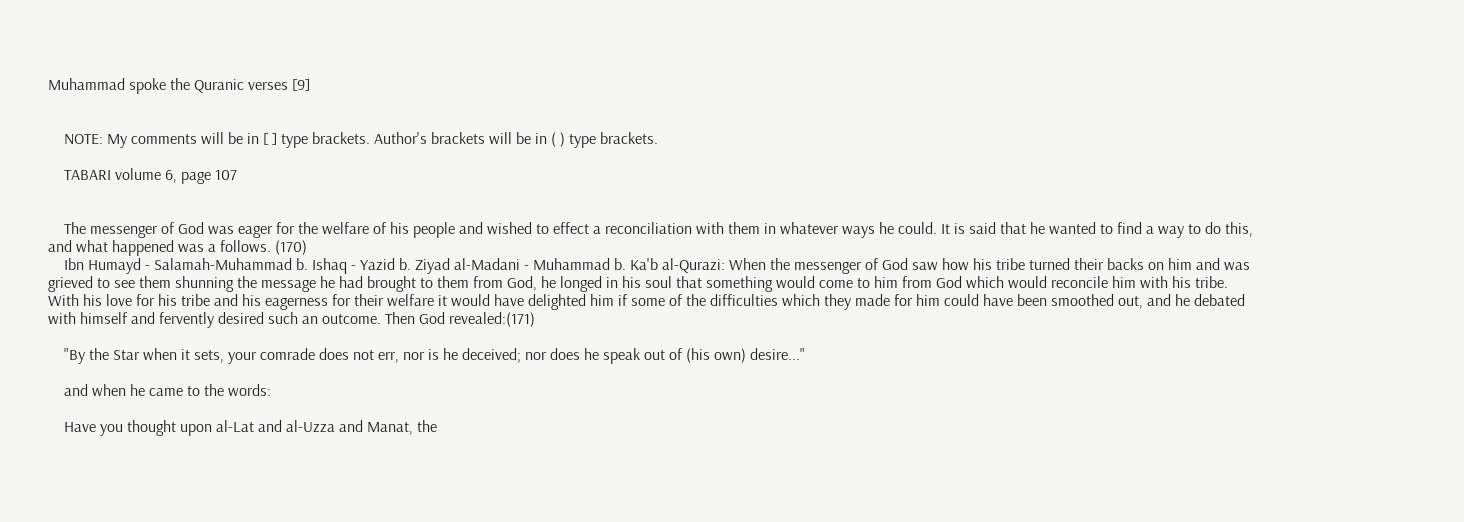Muhammad spoke the Quranic verses [9]


    NOTE: My comments will be in [ ] type brackets. Author's brackets will be in ( ) type brackets.

    TABARI volume 6, page 107


    The messenger of God was eager for the welfare of his people and wished to effect a reconciliation with them in whatever ways he could. It is said that he wanted to find a way to do this, and what happened was a follows. (170)
    Ibn Humayd - Salamah-Muhammad b. Ishaq - Yazid b. Ziyad al-Madani - Muhammad b. Ka'b al-Qurazi: When the messenger of God saw how his tribe turned their backs on him and was grieved to see them shunning the message he had brought to them from God, he longed in his soul that something would come to him from God which would reconcile him with his tribe. With his love for his tribe and his eagerness for their welfare it would have delighted him if some of the difficulties which they made for him could have been smoothed out, and he debated with himself and fervently desired such an outcome. Then God revealed:(171)

    "By the Star when it sets, your comrade does not err, nor is he deceived; nor does he speak out of (his own) desire..."

    and when he came to the words:

    Have you thought upon al-Lat and al-Uzza and Manat, the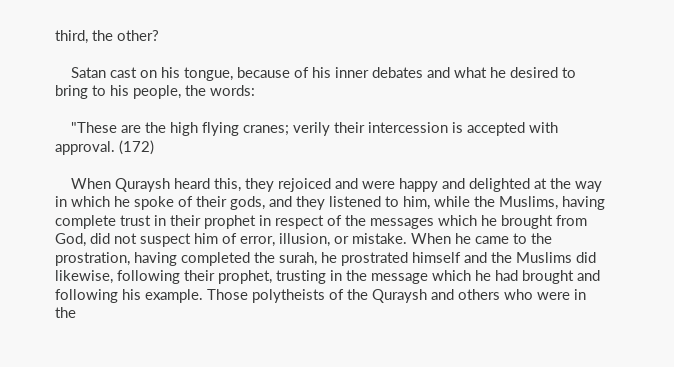third, the other?

    Satan cast on his tongue, because of his inner debates and what he desired to bring to his people, the words:

    "These are the high flying cranes; verily their intercession is accepted with approval. (172)

    When Quraysh heard this, they rejoiced and were happy and delighted at the way in which he spoke of their gods, and they listened to him, while the Muslims, having complete trust in their prophet in respect of the messages which he brought from God, did not suspect him of error, illusion, or mistake. When he came to the prostration, having completed the surah, he prostrated himself and the Muslims did likewise, following their prophet, trusting in the message which he had brought and following his example. Those polytheists of the Quraysh and others who were in the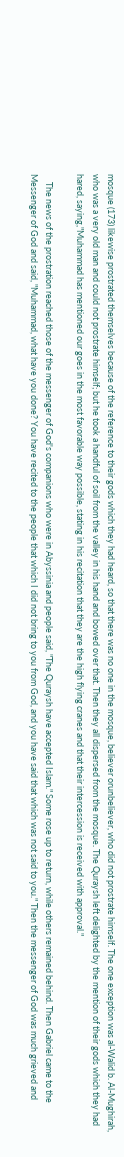mosque (173) likewise prostrated themselves because of the reference to their gods which they had heard, so that there was no one in the mosque, believer orunbeliever, who did not prostrate himself. The one exception was al-Walid b. Al-Mughirah, who was a very old man and could not prostrate himself; but he took a handful of soil from the valley in his hand and bowed over that. Then they all dispersed from the mosque. The Quraysh left delighted by the mention of their gods which they had hared, saying,"Muhammad has mentioned our goes in the most favorable way possible, stating in his recitation that they are the high flying cranes and that their intercession is received with approval."

    The news of the prostration reached those of the messenger of God's companions who were in Abyssinia and people said, "The Quraysh have accepted Islam." Some rose up to return, while others remained behind. Then Gabriel came to the Messenger of God and said, "Muhammad, what have you done? You have recited to the people that which I did not bring to you from God, and you have said that which was not said to you." Then the messenger of God was much grieved and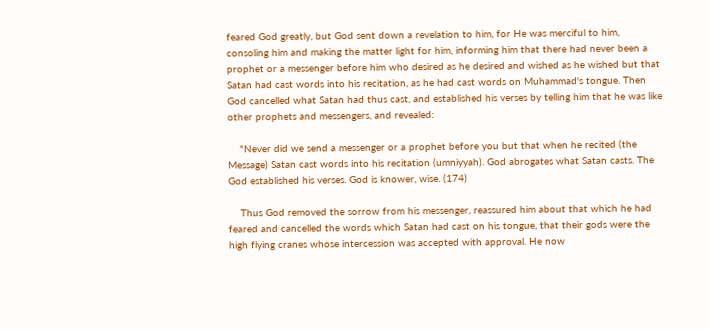feared God greatly, but God sent down a revelation to him, for He was merciful to him, consoling him and making the matter light for him, informing him that there had never been a prophet or a messenger before him who desired as he desired and wished as he wished but that Satan had cast words into his recitation, as he had cast words on Muhammad's tongue. Then God cancelled what Satan had thus cast, and established his verses by telling him that he was like other prophets and messengers, and revealed:

    "Never did we send a messenger or a prophet before you but that when he recited (the Message) Satan cast words into his recitation (umniyyah). God abrogates what Satan casts. The God established his verses. God is knower, wise. (174)

    Thus God removed the sorrow from his messenger, reassured him about that which he had feared and cancelled the words which Satan had cast on his tongue, that their gods were the high flying cranes whose intercession was accepted with approval. He now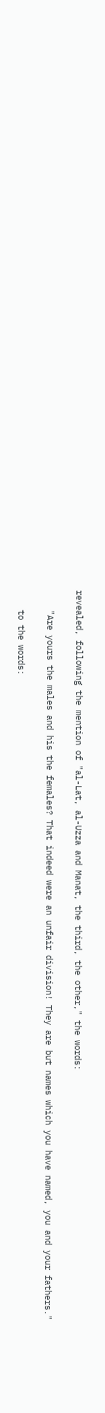revealed, following the mention of "al-Lat, al-Uzza and Manat, the third, the other," the words:

    "Are yours the males and his the females? That indeed were an unfair division! They are but names which you have named, you and your fathers."

    to the words: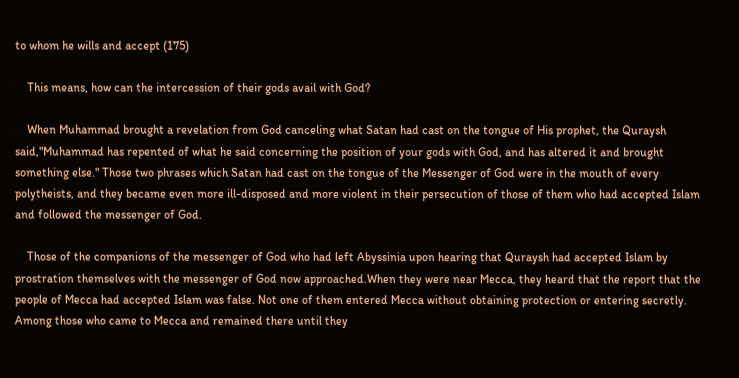to whom he wills and accept (175)

    This means, how can the intercession of their gods avail with God?

    When Muhammad brought a revelation from God canceling what Satan had cast on the tongue of His prophet, the Quraysh said,"Muhammad has repented of what he said concerning the position of your gods with God, and has altered it and brought something else." Those two phrases which Satan had cast on the tongue of the Messenger of God were in the mouth of every polytheists, and they became even more ill-disposed and more violent in their persecution of those of them who had accepted Islam and followed the messenger of God.

    Those of the companions of the messenger of God who had left Abyssinia upon hearing that Quraysh had accepted Islam by prostration themselves with the messenger of God now approached.When they were near Mecca, they heard that the report that the people of Mecca had accepted Islam was false. Not one of them entered Mecca without obtaining protection or entering secretly. Among those who came to Mecca and remained there until they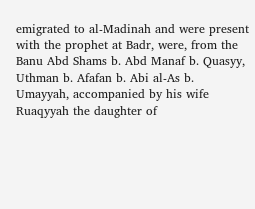emigrated to al-Madinah and were present with the prophet at Badr, were, from the Banu Abd Shams b. Abd Manaf b. Quasyy, Uthman b. Afafan b. Abi al-As b. Umayyah, accompanied by his wife Ruaqyyah the daughter of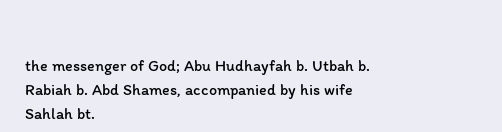the messenger of God; Abu Hudhayfah b. Utbah b. Rabiah b. Abd Shames, accompanied by his wife Sahlah bt.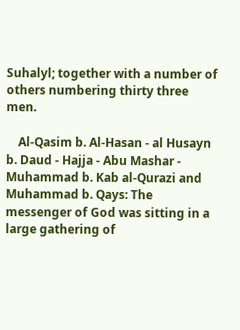Suhalyl; together with a number of others numbering thirty three men.

    Al-Qasim b. Al-Hasan - al Husayn b. Daud - Hajja - Abu Mashar - Muhammad b. Kab al-Qurazi and Muhammad b. Qays: The messenger of God was sitting in a large gathering of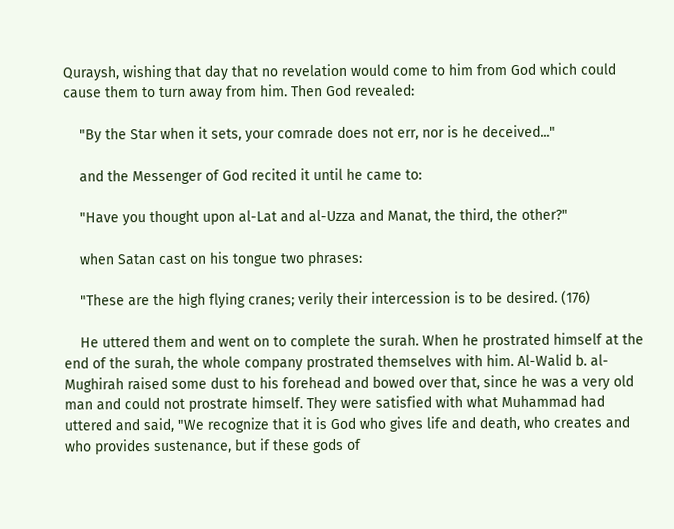Quraysh, wishing that day that no revelation would come to him from God which could cause them to turn away from him. Then God revealed:

    "By the Star when it sets, your comrade does not err, nor is he deceived..."

    and the Messenger of God recited it until he came to:

    "Have you thought upon al-Lat and al-Uzza and Manat, the third, the other?"

    when Satan cast on his tongue two phrases:

    "These are the high flying cranes; verily their intercession is to be desired. (176)

    He uttered them and went on to complete the surah. When he prostrated himself at the end of the surah, the whole company prostrated themselves with him. Al-Walid b. al-Mughirah raised some dust to his forehead and bowed over that, since he was a very old man and could not prostrate himself. They were satisfied with what Muhammad had uttered and said, "We recognize that it is God who gives life and death, who creates and who provides sustenance, but if these gods of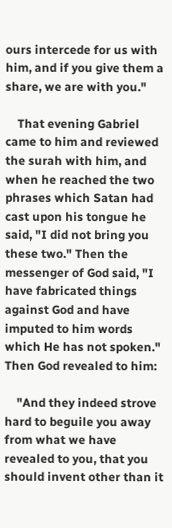ours intercede for us with him, and if you give them a share, we are with you."

    That evening Gabriel came to him and reviewed the surah with him, and when he reached the two phrases which Satan had cast upon his tongue he said, "I did not bring you these two." Then the messenger of God said, "I have fabricated things against God and have imputed to him words which He has not spoken." Then God revealed to him:

    "And they indeed strove hard to beguile you away from what we have revealed to you, that you should invent other than it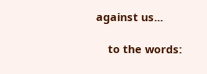against us...

    to the words: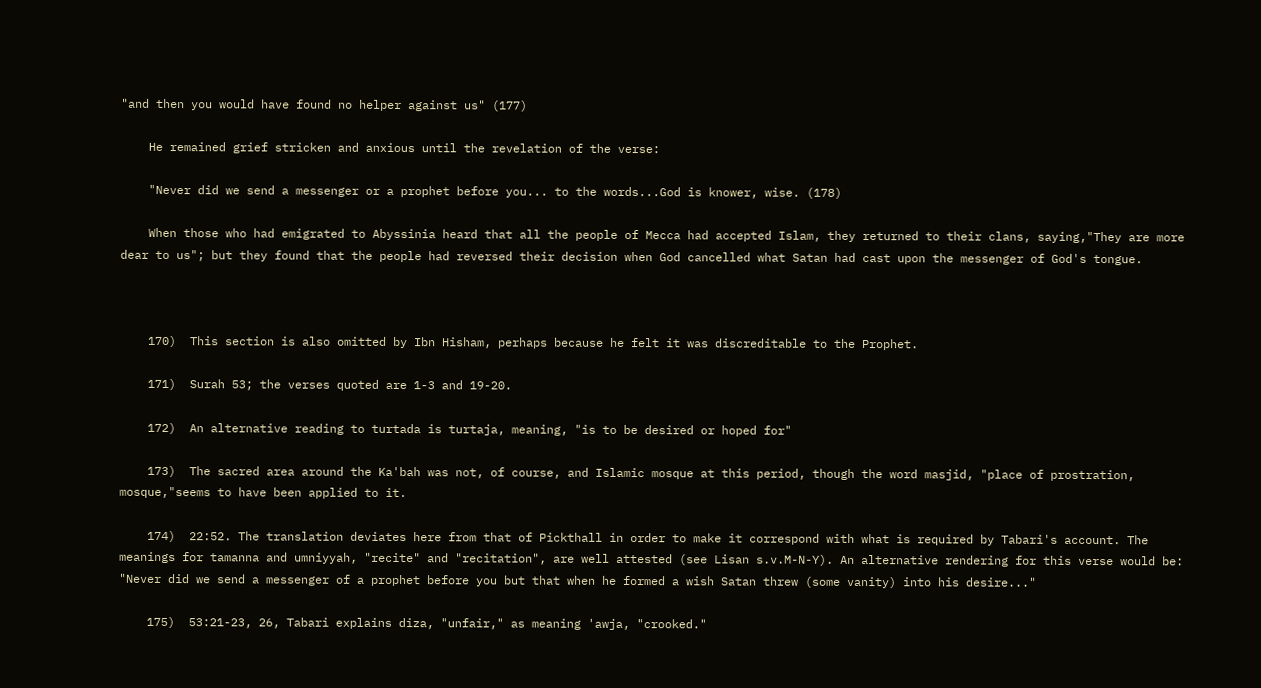"and then you would have found no helper against us" (177)

    He remained grief stricken and anxious until the revelation of the verse:

    "Never did we send a messenger or a prophet before you... to the words...God is knower, wise. (178)

    When those who had emigrated to Abyssinia heard that all the people of Mecca had accepted Islam, they returned to their clans, saying,"They are more dear to us"; but they found that the people had reversed their decision when God cancelled what Satan had cast upon the messenger of God's tongue.



    170)  This section is also omitted by Ibn Hisham, perhaps because he felt it was discreditable to the Prophet.

    171)  Surah 53; the verses quoted are 1-3 and 19-20.

    172)  An alternative reading to turtada is turtaja, meaning, "is to be desired or hoped for"

    173)  The sacred area around the Ka'bah was not, of course, and Islamic mosque at this period, though the word masjid, "place of prostration, mosque,"seems to have been applied to it.

    174)  22:52. The translation deviates here from that of Pickthall in order to make it correspond with what is required by Tabari's account. The meanings for tamanna and umniyyah, "recite" and "recitation", are well attested (see Lisan s.v.M-N-Y). An alternative rendering for this verse would be: "Never did we send a messenger of a prophet before you but that when he formed a wish Satan threw (some vanity) into his desire..."

    175)  53:21-23, 26, Tabari explains diza, "unfair," as meaning 'awja, "crooked."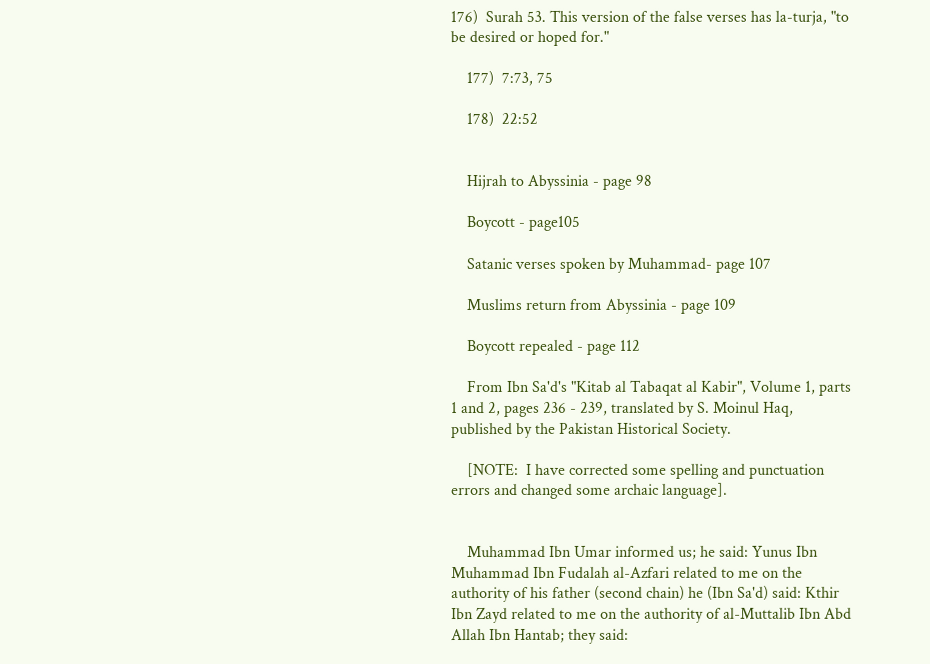176)  Surah 53. This version of the false verses has la-turja, "to be desired or hoped for."

    177)  7:73, 75

    178)  22:52


    Hijrah to Abyssinia - page 98

    Boycott - page105

    Satanic verses spoken by Muhammad- page 107

    Muslims return from Abyssinia - page 109

    Boycott repealed - page 112

    From Ibn Sa'd's "Kitab al Tabaqat al Kabir", Volume 1, parts 1 and 2, pages 236 - 239, translated by S. Moinul Haq, published by the Pakistan Historical Society.

    [NOTE:  I have corrected some spelling and punctuation errors and changed some archaic language].


    Muhammad Ibn Umar informed us; he said: Yunus Ibn Muhammad Ibn Fudalah al-Azfari related to me on the authority of his father (second chain) he (Ibn Sa'd) said: Kthir Ibn Zayd related to me on the authority of al-Muttalib Ibn Abd Allah Ibn Hantab; they said: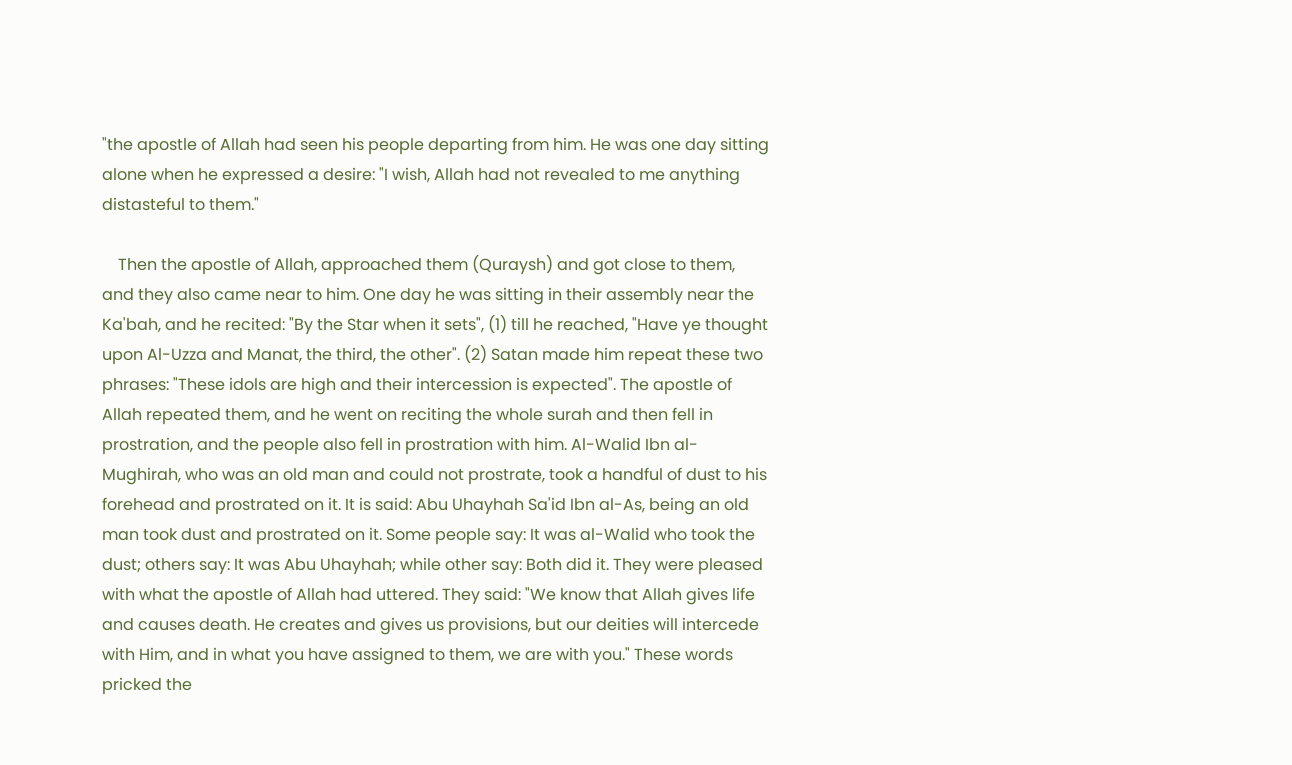"the apostle of Allah had seen his people departing from him. He was one day sitting alone when he expressed a desire: "I wish, Allah had not revealed to me anything distasteful to them."

    Then the apostle of Allah, approached them (Quraysh) and got close to them, and they also came near to him. One day he was sitting in their assembly near the Ka'bah, and he recited: "By the Star when it sets", (1) till he reached, "Have ye thought upon Al-Uzza and Manat, the third, the other". (2) Satan made him repeat these two phrases: "These idols are high and their intercession is expected". The apostle of Allah repeated them, and he went on reciting the whole surah and then fell in prostration, and the people also fell in prostration with him. Al-Walid Ibn al-Mughirah, who was an old man and could not prostrate, took a handful of dust to his forehead and prostrated on it. It is said: Abu Uhayhah Sa'id Ibn al-As, being an old man took dust and prostrated on it. Some people say: It was al-Walid who took the dust; others say: It was Abu Uhayhah; while other say: Both did it. They were pleased with what the apostle of Allah had uttered. They said: "We know that Allah gives life and causes death. He creates and gives us provisions, but our deities will intercede with Him, and in what you have assigned to them, we are with you." These words pricked the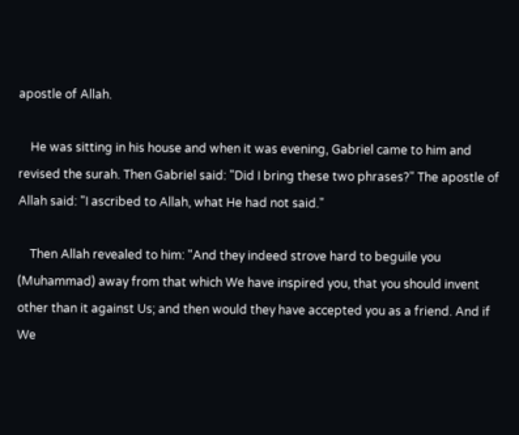apostle of Allah.

    He was sitting in his house and when it was evening, Gabriel came to him and revised the surah. Then Gabriel said: "Did I bring these two phrases?" The apostle of Allah said: "I ascribed to Allah, what He had not said."

    Then Allah revealed to him: "And they indeed strove hard to beguile you (Muhammad) away from that which We have inspired you, that you should invent other than it against Us; and then would they have accepted you as a friend. And if We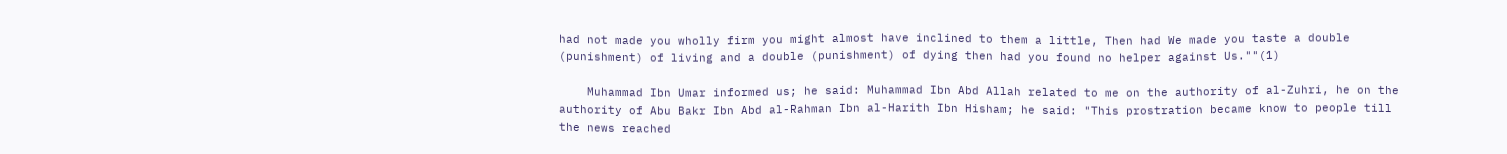had not made you wholly firm you might almost have inclined to them a little, Then had We made you taste a double (punishment) of living and a double (punishment) of dying then had you found no helper against Us.""(1)

    Muhammad Ibn Umar informed us; he said: Muhammad Ibn Abd Allah related to me on the authority of al-Zuhri, he on the authority of Abu Bakr Ibn Abd al-Rahman Ibn al-Harith Ibn Hisham; he said: "This prostration became know to people till the news reached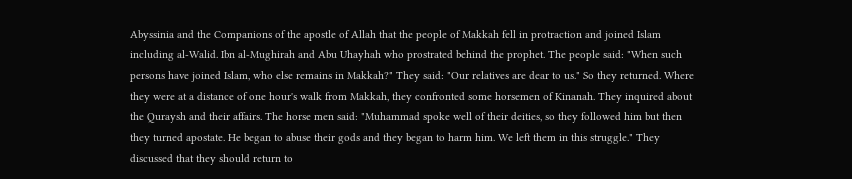Abyssinia and the Companions of the apostle of Allah that the people of Makkah fell in protraction and joined Islam including al-Walid. Ibn al-Mughirah and Abu Uhayhah who prostrated behind the prophet. The people said: "When such persons have joined Islam, who else remains in Makkah?" They said: "Our relatives are dear to us." So they returned. Where they were at a distance of one hour's walk from Makkah, they confronted some horsemen of Kinanah. They inquired about the Quraysh and their affairs. The horse men said: "Muhammad spoke well of their deities, so they followed him but then they turned apostate. He began to abuse their gods and they began to harm him. We left them in this struggle." They discussed that they should return to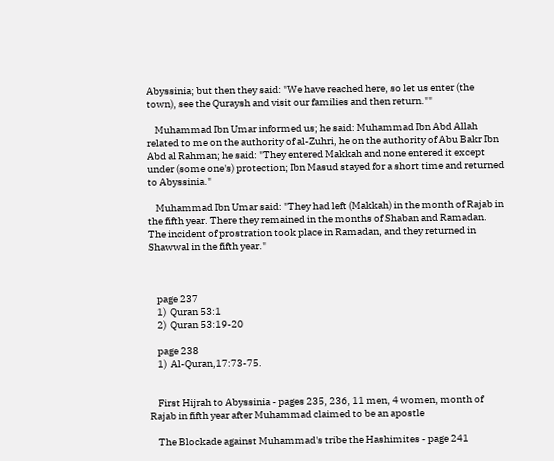Abyssinia; but then they said: "We have reached here, so let us enter (the town), see the Quraysh and visit our families and then return.""

    Muhammad Ibn Umar informed us; he said: Muhammad Ibn Abd Allah related to me on the authority of al-Zuhri, he on the authority of Abu Bakr Ibn Abd al Rahman; he said: "They entered Makkah and none entered it except under (some one's) protection; Ibn Masud stayed for a short time and returned to Abyssinia."

    Muhammad Ibn Umar said: "They had left (Makkah) in the month of Rajab in the fifth year. There they remained in the months of Shaban and Ramadan. The incident of prostration took place in Ramadan, and they returned in Shawwal in the fifth year."



    page 237
    1)  Quran 53:1
    2)  Quran 53:19-20

    page 238
    1)  Al-Quran,17:73-75.


    First Hijrah to Abyssinia - pages 235, 236, 11 men, 4 women, month of Rajab in fifth year after Muhammad claimed to be an apostle

    The Blockade against Muhammad's tribe the Hashimites - page 241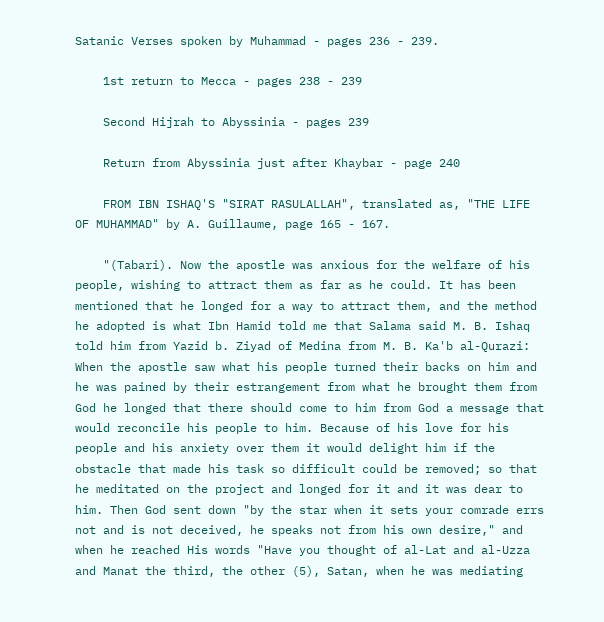Satanic Verses spoken by Muhammad - pages 236 - 239.

    1st return to Mecca - pages 238 - 239

    Second Hijrah to Abyssinia - pages 239

    Return from Abyssinia just after Khaybar - page 240

    FROM IBN ISHAQ'S "SIRAT RASULALLAH", translated as, "THE LIFE OF MUHAMMAD" by A. Guillaume, page 165 - 167.

    "(Tabari). Now the apostle was anxious for the welfare of his people, wishing to attract them as far as he could. It has been mentioned that he longed for a way to attract them, and the method he adopted is what Ibn Hamid told me that Salama said M. B. Ishaq told him from Yazid b. Ziyad of Medina from M. B. Ka'b al-Qurazi: When the apostle saw what his people turned their backs on him and he was pained by their estrangement from what he brought them from God he longed that there should come to him from God a message that would reconcile his people to him. Because of his love for his people and his anxiety over them it would delight him if the obstacle that made his task so difficult could be removed; so that he meditated on the project and longed for it and it was dear to him. Then God sent down "by the star when it sets your comrade errs not and is not deceived, he speaks not from his own desire," and when he reached His words "Have you thought of al-Lat and al-Uzza and Manat the third, the other (5), Satan, when he was mediating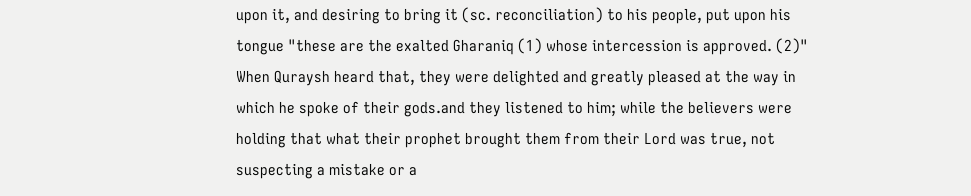upon it, and desiring to bring it (sc. reconciliation) to his people, put upon his tongue "these are the exalted Gharaniq (1) whose intercession is approved. (2)" When Quraysh heard that, they were delighted and greatly pleased at the way in which he spoke of their gods.and they listened to him; while the believers were holding that what their prophet brought them from their Lord was true, not suspecting a mistake or a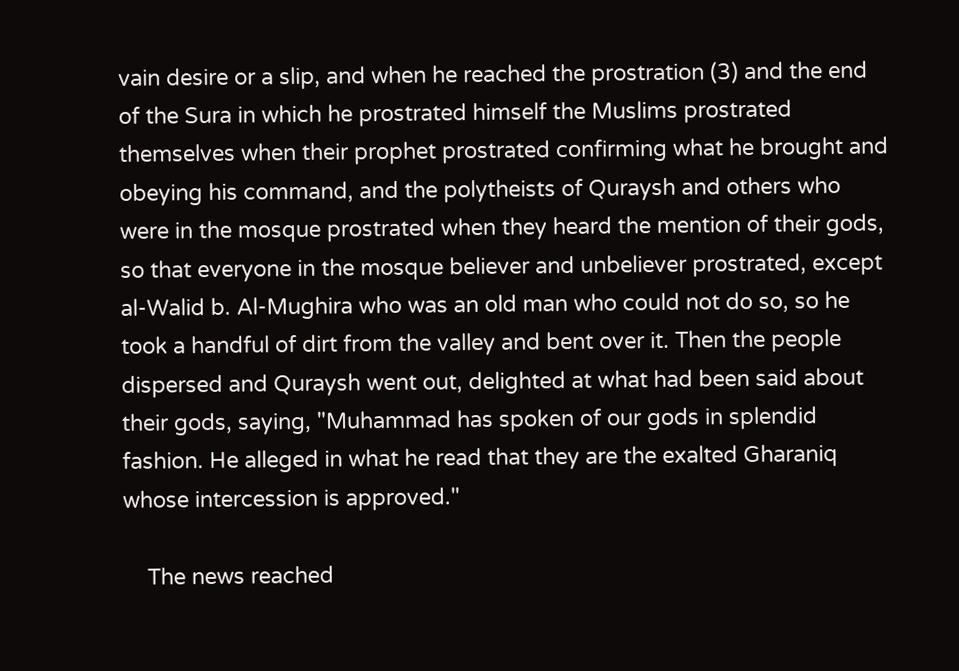vain desire or a slip, and when he reached the prostration (3) and the end of the Sura in which he prostrated himself the Muslims prostrated themselves when their prophet prostrated confirming what he brought and obeying his command, and the polytheists of Quraysh and others who were in the mosque prostrated when they heard the mention of their gods, so that everyone in the mosque believer and unbeliever prostrated, except al-Walid b. Al-Mughira who was an old man who could not do so, so he took a handful of dirt from the valley and bent over it. Then the people dispersed and Quraysh went out, delighted at what had been said about their gods, saying, "Muhammad has spoken of our gods in splendid fashion. He alleged in what he read that they are the exalted Gharaniq whose intercession is approved."

    The news reached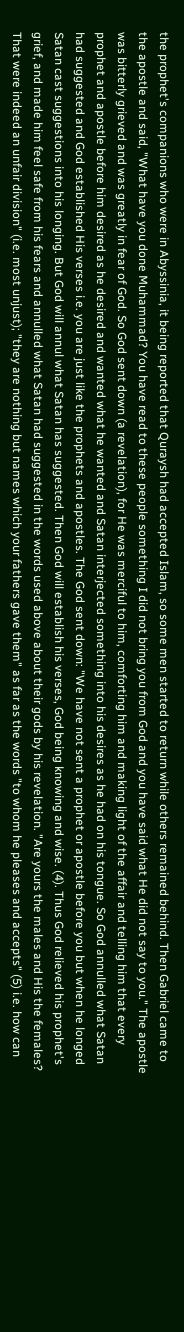the prophet's companions who were in Abyssinia, it being reported that Quraysh had accepted Islam, so some men started to return while others remained behind. Then Gabriel came to the apostle and said, "What have you done Muhammad? You have read to these people something I did not bring you from God and you have said what He did not say to you." The apostle was bitterly grieved and was greatly in fear of God. So God sent down (a revelation), for He was merciful to him, comforting him and making light of the affair and telling him that every prophet and apostle before him desired as he desired and wanted what he wanted and Satan interjected something into his desires as he had on his tongue. So God annulled what Satan had suggested and God established His verses i.e. you are just like the prophets and apostles. The God sent down: "We have not sent a prophet or apostle before you but when he longed Satan cast suggestions into his longing. But God will annul what Satan has suggested. Then God will establish his verses, God being knowing and wise. (4). Thus God relieved his prophet's grief, and made him feel safe from his fears and annulled what Satan had suggested in the words used above about their gods by his revelation. "Are yours the males and His the females? That were indeed an unfair division" (i.e. most unjust); "they are nothing but names which your fathers gave them" as far as the words "to whom he pleases and accepts" (5) i.e. how can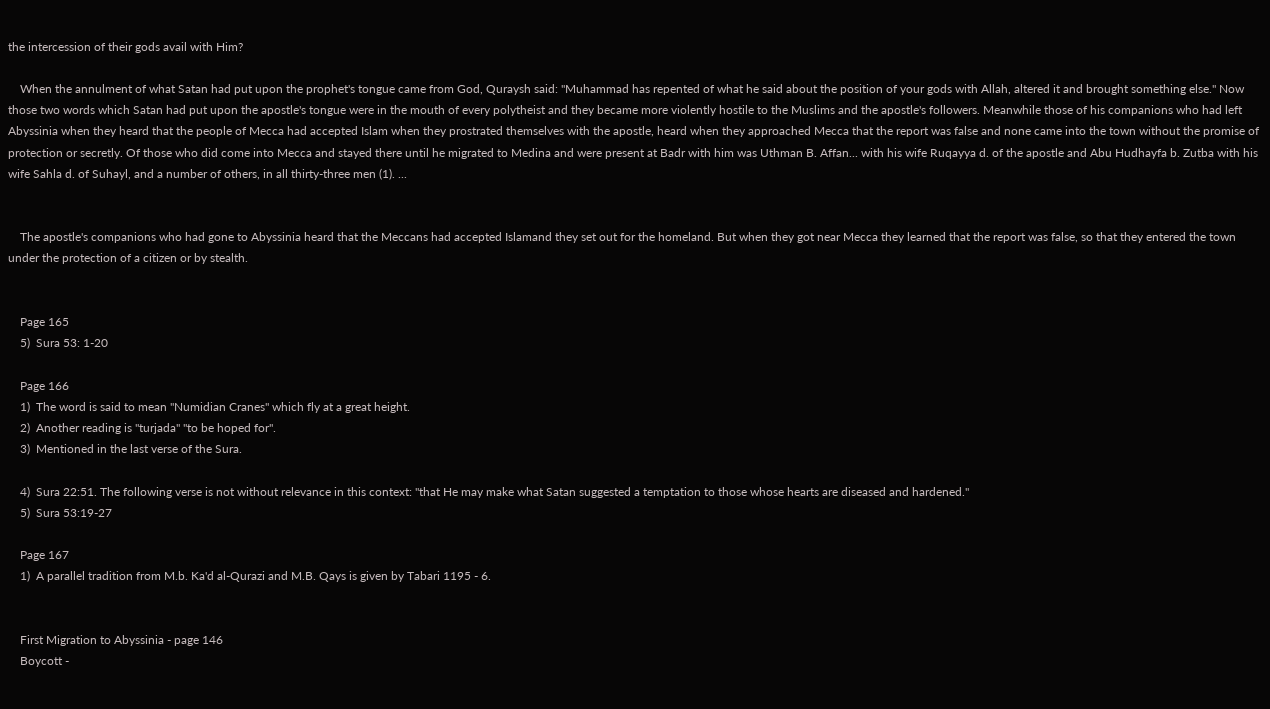the intercession of their gods avail with Him?

    When the annulment of what Satan had put upon the prophet's tongue came from God, Quraysh said: "Muhammad has repented of what he said about the position of your gods with Allah, altered it and brought something else." Now those two words which Satan had put upon the apostle's tongue were in the mouth of every polytheist and they became more violently hostile to the Muslims and the apostle's followers. Meanwhile those of his companions who had left Abyssinia when they heard that the people of Mecca had accepted Islam when they prostrated themselves with the apostle, heard when they approached Mecca that the report was false and none came into the town without the promise of protection or secretly. Of those who did come into Mecca and stayed there until he migrated to Medina and were present at Badr with him was Uthman B. Affan... with his wife Ruqayya d. of the apostle and Abu Hudhayfa b. Zutba with his wife Sahla d. of Suhayl, and a number of others, in all thirty-three men (1). ...


    The apostle's companions who had gone to Abyssinia heard that the Meccans had accepted Islamand they set out for the homeland. But when they got near Mecca they learned that the report was false, so that they entered the town under the protection of a citizen or by stealth.


    Page 165
    5)  Sura 53: 1-20

    Page 166
    1)  The word is said to mean "Numidian Cranes" which fly at a great height.
    2)  Another reading is "turjada" "to be hoped for".
    3)  Mentioned in the last verse of the Sura.

    4)  Sura 22:51. The following verse is not without relevance in this context: "that He may make what Satan suggested a temptation to those whose hearts are diseased and hardened."
    5)  Sura 53:19-27

    Page 167
    1)  A parallel tradition from M.b. Ka'd al-Qurazi and M.B. Qays is given by Tabari 1195 - 6.


    First Migration to Abyssinia - page 146
    Boycott -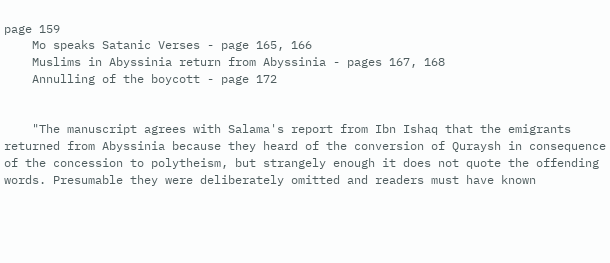page 159
    Mo speaks Satanic Verses - page 165, 166
    Muslims in Abyssinia return from Abyssinia - pages 167, 168
    Annulling of the boycott - page 172


    "The manuscript agrees with Salama's report from Ibn Ishaq that the emigrants returned from Abyssinia because they heard of the conversion of Quraysh in consequence of the concession to polytheism, but strangely enough it does not quote the offending words. Presumable they were deliberately omitted and readers must have known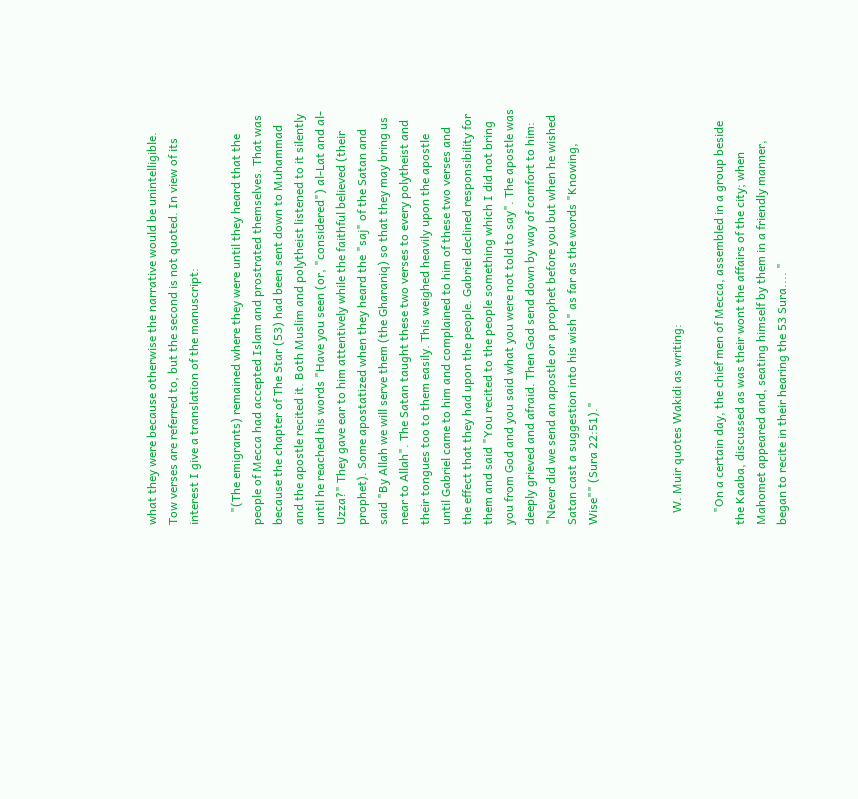what they were because otherwise the narrative would be unintelligible. Tow verses are referred to, but the second is not quoted. In view of its interest I give a translation of the manuscript:

    "(The emigrants) remained where they were until they heard that the people of Mecca had accepted Islam and prostrated themselves. That was because the chapter of The Star (53) had been sent down to Muhammad and the apostle recited it. Both Muslim and polytheist listened to it silently until he reached his words "Have you seen (or, "considered") al-Lat and al-Uzza?" They gave ear to him attentively while the faithful believed (their prophet). Some apostatized when they heard the "saj" of the Satan and said "By Allah we will serve them (the Gharaniq) so that they may bring us near to Allah". The Satan taught these two verses to every polytheist and their tongues too to them easily. This weighed heavily upon the apostle until Gabriel came to him and complained to him of these two verses and the effect that they had upon the people. Gabriel declined responsibility for them and said "You recited to the people something which I did not bring you from God and you said what you were not told to say". The apostle was deeply grieved and afraid. Then God send down by way of comfort to him: "Never did we send an apostle or a prophet before you but when he wished Satan cast a suggestion into his wish" as far as the words "Knowing, Wise"" (Sura 22:51)."



    W. Muir quotes Wakidi as writing:

    "On a certain day, the chief men of Mecca, assembled in a group beside the Kaaba, discussed as was their wont the affairs of the city; when Mahomet appeared and, seating himself by them in a friendly manner, began to recite in their hearing the 53 Sura.... "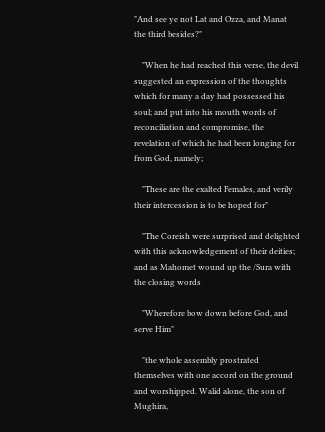"And see ye not Lat and Ozza, and Manat the third besides?"

    "When he had reached this verse, the devil suggested an expression of the thoughts which for many a day had possessed his soul; and put into his mouth words of reconciliation and compromise, the revelation of which he had been longing for from God, namely;

    "These are the exalted Females, and verily their intercession is to be hoped for"

    "The Coreish were surprised and delighted with this acknowledgement of their deities; and as Mahomet wound up the /Sura with the closing words

    "Wherefore bow down before God, and serve Him"

    "the whole assembly prostrated themselves with one accord on the ground and worshipped. Walid alone, the son of Mughira,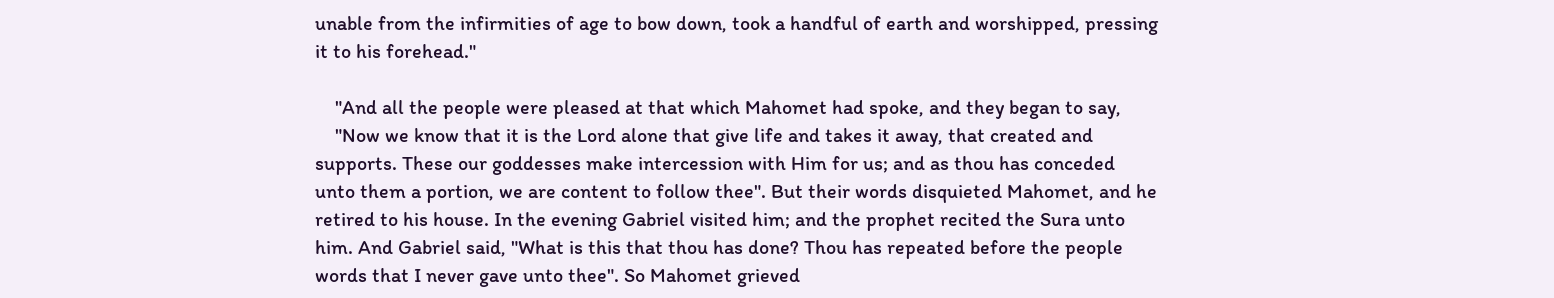unable from the infirmities of age to bow down, took a handful of earth and worshipped, pressing it to his forehead."

    "And all the people were pleased at that which Mahomet had spoke, and they began to say,
    "Now we know that it is the Lord alone that give life and takes it away, that created and supports. These our goddesses make intercession with Him for us; and as thou has conceded unto them a portion, we are content to follow thee". But their words disquieted Mahomet, and he retired to his house. In the evening Gabriel visited him; and the prophet recited the Sura unto him. And Gabriel said, "What is this that thou has done? Thou has repeated before the people words that I never gave unto thee". So Mahomet grieved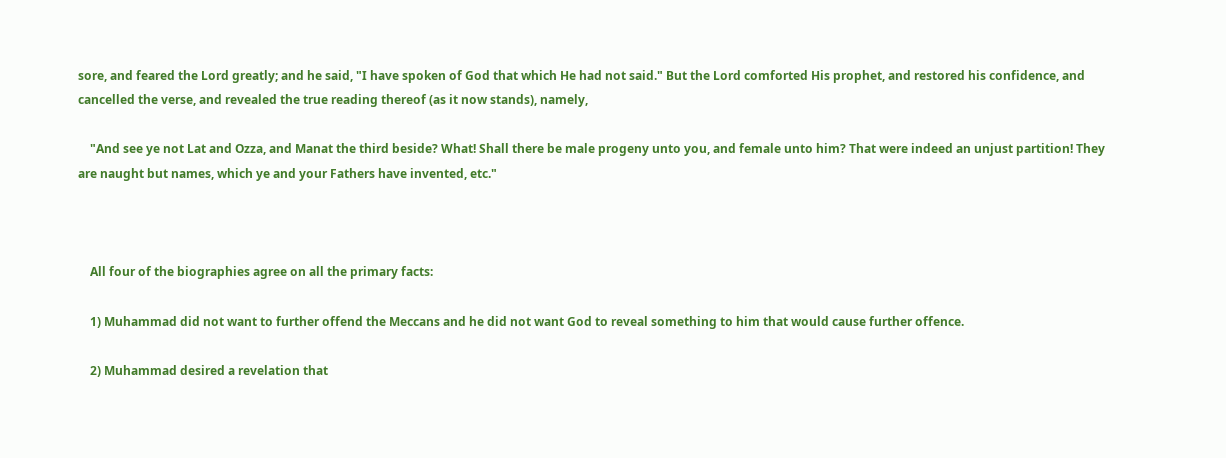sore, and feared the Lord greatly; and he said, "I have spoken of God that which He had not said." But the Lord comforted His prophet, and restored his confidence, and cancelled the verse, and revealed the true reading thereof (as it now stands), namely,

    "And see ye not Lat and Ozza, and Manat the third beside? What! Shall there be male progeny unto you, and female unto him? That were indeed an unjust partition! They are naught but names, which ye and your Fathers have invented, etc."



    All four of the biographies agree on all the primary facts:

    1) Muhammad did not want to further offend the Meccans and he did not want God to reveal something to him that would cause further offence.

    2) Muhammad desired a revelation that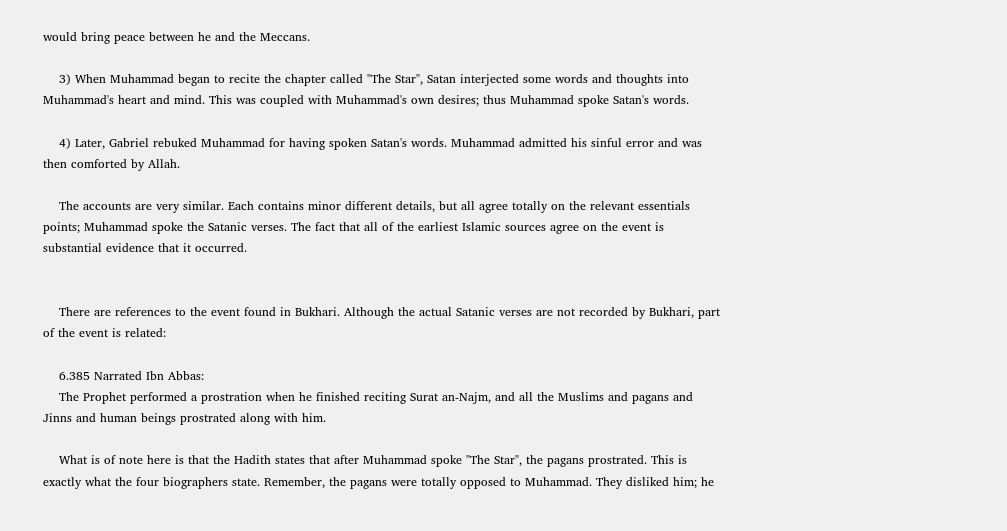would bring peace between he and the Meccans.

    3) When Muhammad began to recite the chapter called "The Star", Satan interjected some words and thoughts into Muhammad's heart and mind. This was coupled with Muhammad's own desires; thus Muhammad spoke Satan's words.

    4) Later, Gabriel rebuked Muhammad for having spoken Satan's words. Muhammad admitted his sinful error and was then comforted by Allah.

    The accounts are very similar. Each contains minor different details, but all agree totally on the relevant essentials points; Muhammad spoke the Satanic verses. The fact that all of the earliest Islamic sources agree on the event is substantial evidence that it occurred.


    There are references to the event found in Bukhari. Although the actual Satanic verses are not recorded by Bukhari, part of the event is related:

    6.385 Narrated Ibn Abbas:
    The Prophet performed a prostration when he finished reciting Surat an-Najm, and all the Muslims and pagans and Jinns and human beings prostrated along with him.

    What is of note here is that the Hadith states that after Muhammad spoke "The Star", the pagans prostrated. This is exactly what the four biographers state. Remember, the pagans were totally opposed to Muhammad. They disliked him; he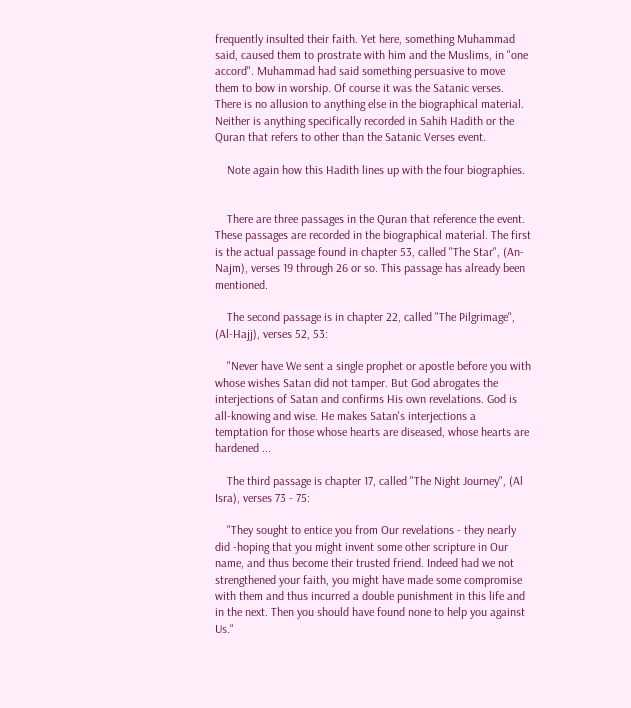frequently insulted their faith. Yet here, something Muhammad said, caused them to prostrate with him and the Muslims, in "one accord". Muhammad had said something persuasive to move them to bow in worship. Of course it was the Satanic verses. There is no allusion to anything else in the biographical material. Neither is anything specifically recorded in Sahih Hadith or the Quran that refers to other than the Satanic Verses event.

    Note again how this Hadith lines up with the four biographies.


    There are three passages in the Quran that reference the event. These passages are recorded in the biographical material. The first is the actual passage found in chapter 53, called "The Star", (An-Najm), verses 19 through 26 or so. This passage has already been mentioned.

    The second passage is in chapter 22, called "The Pilgrimage", (Al-Hajj), verses 52, 53:

    "Never have We sent a single prophet or apostle before you with whose wishes Satan did not tamper. But God abrogates the interjections of Satan and confirms His own revelations. God is all-knowing and wise. He makes Satan's interjections a temptation for those whose hearts are diseased, whose hearts are hardened ...

    The third passage is chapter 17, called "The Night Journey", (Al Isra), verses 73 - 75:

    "They sought to entice you from Our revelations - they nearly did -hoping that you might invent some other scripture in Our name, and thus become their trusted friend. Indeed had we not strengthened your faith, you might have made some compromise with them and thus incurred a double punishment in this life and in the next. Then you should have found none to help you against Us."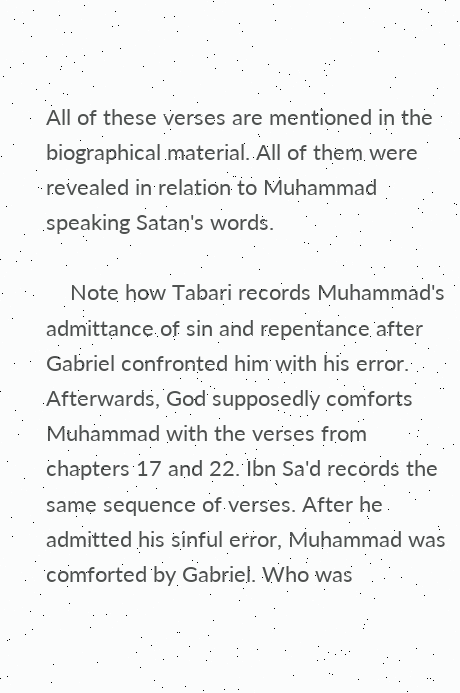All of these verses are mentioned in the biographical material. All of them were revealed in relation to Muhammad speaking Satan's words.

    Note how Tabari records Muhammad's admittance of sin and repentance after Gabriel confronted him with his error. Afterwards, God supposedly comforts Muhammad with the verses from chapters 17 and 22. Ibn Sa'd records the same sequence of verses. After he admitted his sinful error, Muhammad was comforted by Gabriel. Who was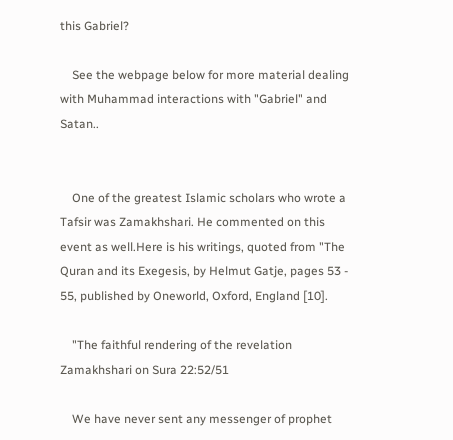this Gabriel?

    See the webpage below for more material dealing with Muhammad interactions with "Gabriel" and Satan..


    One of the greatest Islamic scholars who wrote a Tafsir was Zamakhshari. He commented on this event as well.Here is his writings, quoted from "The Quran and its Exegesis, by Helmut Gatje, pages 53 - 55, published by Oneworld, Oxford, England [10].

    "The faithful rendering of the revelation Zamakhshari on Sura 22:52/51

    We have never sent any messenger of prophet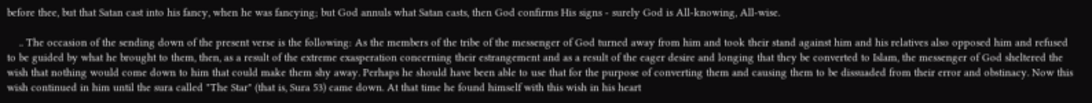before thee, but that Satan cast into his fancy, when he was fancying; but God annuls what Satan casts, then God confirms His signs - surely God is All-knowing, All-wise.

    .. The occasion of the sending down of the present verse is the following: As the members of the tribe of the messenger of God turned away from him and took their stand against him and his relatives also opposed him and refused to be guided by what he brought to them, then, as a result of the extreme exasperation concerning their estrangement and as a result of the eager desire and longing that they be converted to Islam, the messenger of God sheltered the wish that nothing would come down to him that could make them shy away. Perhaps he should have been able to use that for the purpose of converting them and causing them to be dissuaded from their error and obstinacy. Now this wish continued in him until the sura called "The Star" (that is, Sura 53) came down. At that time he found himself with this wish in his heart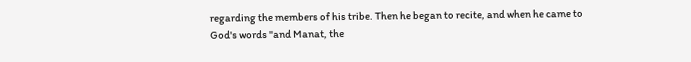regarding the members of his tribe. Then he began to recite, and when he came to God's words "and Manat, the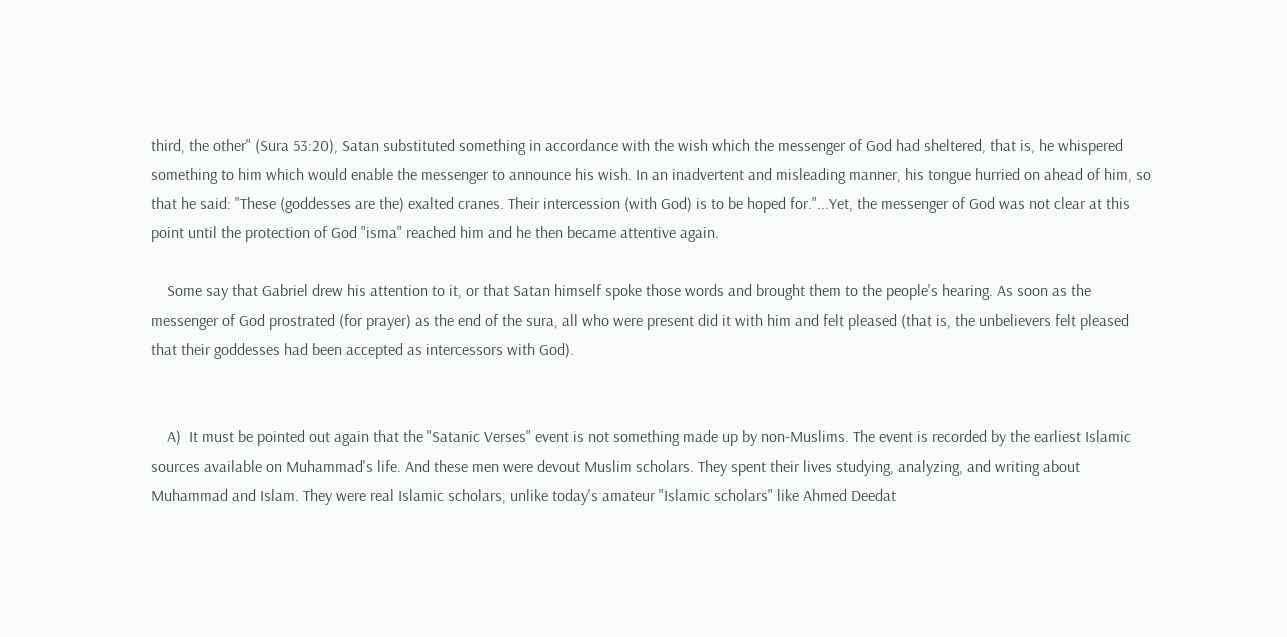third, the other" (Sura 53:20), Satan substituted something in accordance with the wish which the messenger of God had sheltered, that is, he whispered something to him which would enable the messenger to announce his wish. In an inadvertent and misleading manner, his tongue hurried on ahead of him, so that he said: "These (goddesses are the) exalted cranes. Their intercession (with God) is to be hoped for."...Yet, the messenger of God was not clear at this point until the protection of God "isma" reached him and he then became attentive again.

    Some say that Gabriel drew his attention to it, or that Satan himself spoke those words and brought them to the people's hearing. As soon as the messenger of God prostrated (for prayer) as the end of the sura, all who were present did it with him and felt pleased (that is, the unbelievers felt pleased that their goddesses had been accepted as intercessors with God).


    A)  It must be pointed out again that the "Satanic Verses" event is not something made up by non-Muslims. The event is recorded by the earliest Islamic sources available on Muhammad's life. And these men were devout Muslim scholars. They spent their lives studying, analyzing, and writing about Muhammad and Islam. They were real Islamic scholars, unlike today's amateur "Islamic scholars" like Ahmed Deedat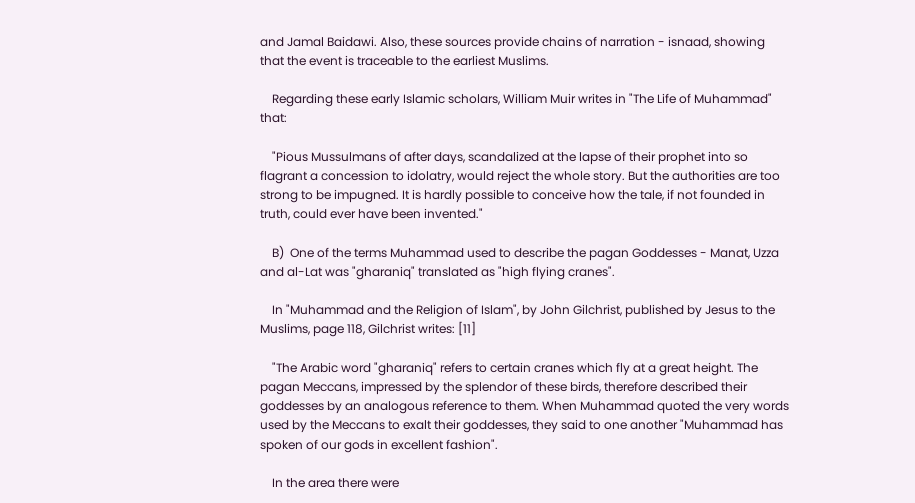and Jamal Baidawi. Also, these sources provide chains of narration - isnaad, showing that the event is traceable to the earliest Muslims.

    Regarding these early Islamic scholars, William Muir writes in "The Life of Muhammad" that:

    "Pious Mussulmans of after days, scandalized at the lapse of their prophet into so flagrant a concession to idolatry, would reject the whole story. But the authorities are too strong to be impugned. It is hardly possible to conceive how the tale, if not founded in truth, could ever have been invented."

    B)  One of the terms Muhammad used to describe the pagan Goddesses - Manat, Uzza and al-Lat was "gharaniq" translated as "high flying cranes".

    In "Muhammad and the Religion of Islam", by John Gilchrist, published by Jesus to the Muslims, page 118, Gilchrist writes: [11]

    "The Arabic word "gharaniq" refers to certain cranes which fly at a great height. The pagan Meccans, impressed by the splendor of these birds, therefore described their goddesses by an analogous reference to them. When Muhammad quoted the very words used by the Meccans to exalt their goddesses, they said to one another "Muhammad has spoken of our gods in excellent fashion".

    In the area there were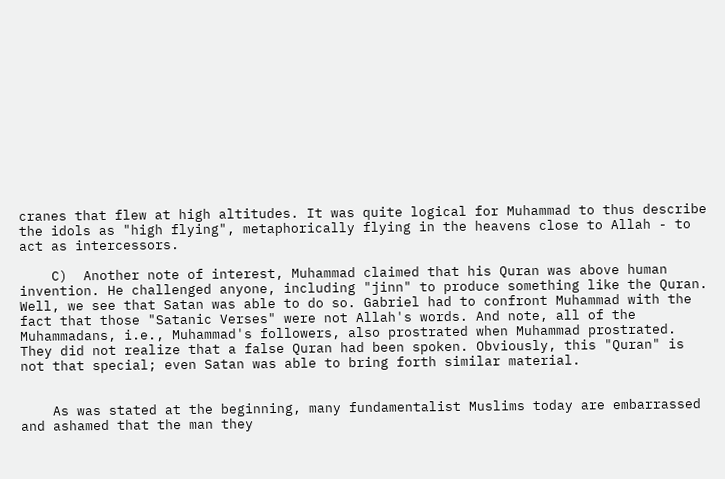cranes that flew at high altitudes. It was quite logical for Muhammad to thus describe the idols as "high flying", metaphorically flying in the heavens close to Allah - to act as intercessors.

    C)  Another note of interest, Muhammad claimed that his Quran was above human invention. He challenged anyone, including "jinn" to produce something like the Quran. Well, we see that Satan was able to do so. Gabriel had to confront Muhammad with the fact that those "Satanic Verses" were not Allah's words. And note, all of the Muhammadans, i.e., Muhammad's followers, also prostrated when Muhammad prostrated. They did not realize that a false Quran had been spoken. Obviously, this "Quran" is not that special; even Satan was able to bring forth similar material.


    As was stated at the beginning, many fundamentalist Muslims today are embarrassed and ashamed that the man they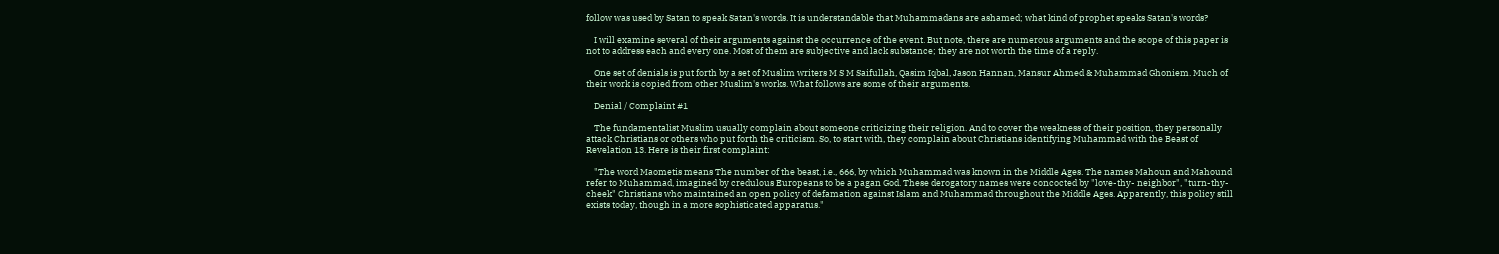follow was used by Satan to speak Satan's words. It is understandable that Muhammadans are ashamed; what kind of prophet speaks Satan's words?

    I will examine several of their arguments against the occurrence of the event. But note, there are numerous arguments and the scope of this paper is not to address each and every one. Most of them are subjective and lack substance; they are not worth the time of a reply.

    One set of denials is put forth by a set of Muslim writers M S M Saifullah, Qasim Iqbal, Jason Hannan, Mansur Ahmed & Muhammad Ghoniem. Much of their work is copied from other Muslim's works. What follows are some of their arguments.

    Denial / Complaint #1

    The fundamentalist Muslim usually complain about someone criticizing their religion. And to cover the weakness of their position, they personally attack Christians or others who put forth the criticism. So, to start with, they complain about Christians identifying Muhammad with the Beast of Revelation 13. Here is their first complaint:

    "The word Maometis means The number of the beast, i.e., 666, by which Muhammad was known in the Middle Ages. The names Mahoun and Mahound refer to Muhammad, imagined by credulous Europeans to be a pagan God. These derogatory names were concocted by "love-thy- neighbor", "turn-thy-cheek" Christians who maintained an open policy of defamation against Islam and Muhammad throughout the Middle Ages. Apparently, this policy still exists today, though in a more sophisticated apparatus."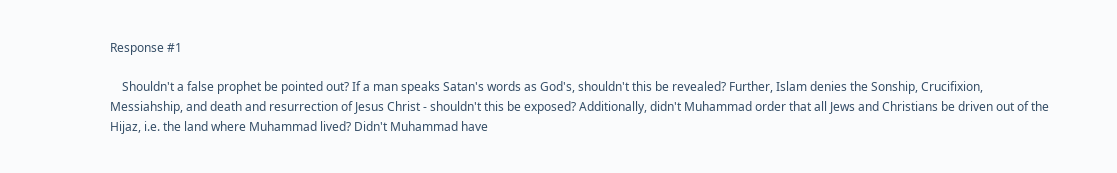Response #1

    Shouldn't a false prophet be pointed out? If a man speaks Satan's words as God's, shouldn't this be revealed? Further, Islam denies the Sonship, Crucifixion, Messiahship, and death and resurrection of Jesus Christ - shouldn't this be exposed? Additionally, didn't Muhammad order that all Jews and Christians be driven out of the Hijaz, i.e. the land where Muhammad lived? Didn't Muhammad have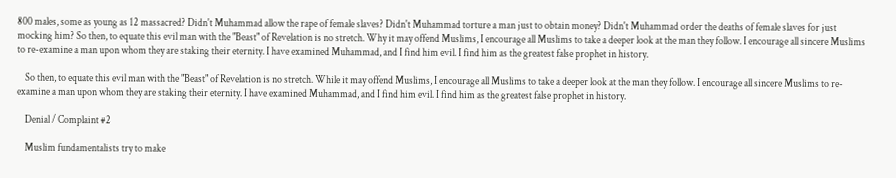800 males, some as young as 12 massacred? Didn't Muhammad allow the rape of female slaves? Didn't Muhammad torture a man just to obtain money? Didn't Muhammad order the deaths of female slaves for just mocking him? So then, to equate this evil man with the "Beast" of Revelation is no stretch. Why it may offend Muslims, I encourage all Muslims to take a deeper look at the man they follow. I encourage all sincere Muslims to re-examine a man upon whom they are staking their eternity. I have examined Muhammad, and I find him evil. I find him as the greatest false prophet in history.

    So then, to equate this evil man with the "Beast" of Revelation is no stretch. While it may offend Muslims, I encourage all Muslims to take a deeper look at the man they follow. I encourage all sincere Muslims to re-examine a man upon whom they are staking their eternity. I have examined Muhammad, and I find him evil. I find him as the greatest false prophet in history.

    Denial / Complaint #2

    Muslim fundamentalists try to make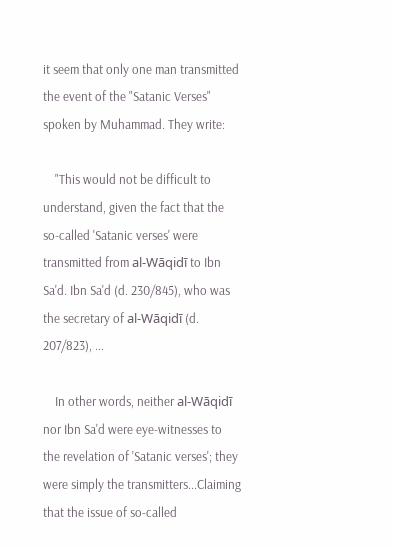it seem that only one man transmitted the event of the "Satanic Verses" spoken by Muhammad. They write:

    "This would not be difficult to understand, given the fact that the so-called 'Satanic verses' were transmitted from al-Wāqidī to Ibn Sa'd. Ibn Sa'd (d. 230/845), who was the secretary of al-Wāqidī (d. 207/823), ...

    In other words, neither al-Wāqidī nor Ibn Sa'd were eye-witnesses to the revelation of 'Satanic verses'; they were simply the transmitters...Claiming that the issue of so-called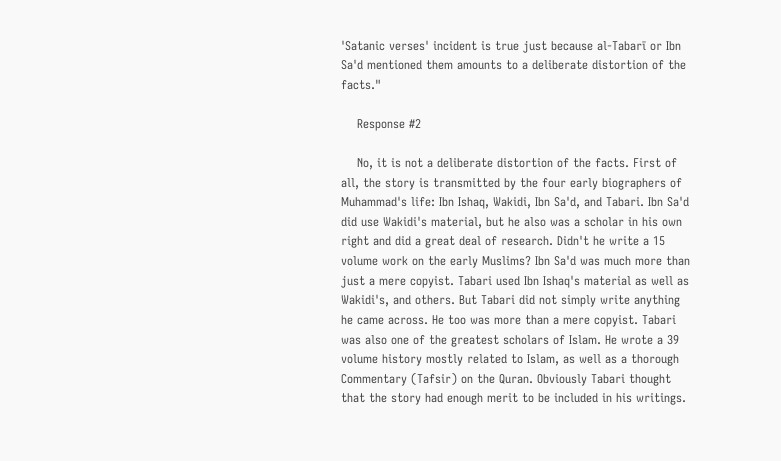'Satanic verses' incident is true just because al-Tabarī or Ibn Sa'd mentioned them amounts to a deliberate distortion of the facts."

    Response #2

    No, it is not a deliberate distortion of the facts. First of all, the story is transmitted by the four early biographers of Muhammad's life: Ibn Ishaq, Wakidi, Ibn Sa'd, and Tabari. Ibn Sa'd did use Wakidi's material, but he also was a scholar in his own right and did a great deal of research. Didn't he write a 15 volume work on the early Muslims? Ibn Sa'd was much more than just a mere copyist. Tabari used Ibn Ishaq's material as well as Wakidi's, and others. But Tabari did not simply write anything he came across. He too was more than a mere copyist. Tabari was also one of the greatest scholars of Islam. He wrote a 39 volume history mostly related to Islam, as well as a thorough Commentary (Tafsir) on the Quran. Obviously Tabari thought that the story had enough merit to be included in his writings.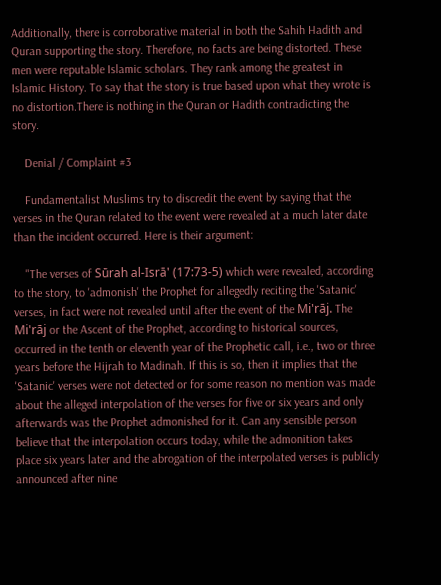Additionally, there is corroborative material in both the Sahih Hadith and Quran supporting the story. Therefore, no facts are being distorted. These men were reputable Islamic scholars. They rank among the greatest in Islamic History. To say that the story is true based upon what they wrote is no distortion.There is nothing in the Quran or Hadith contradicting the story.

    Denial / Complaint #3

    Fundamentalist Muslims try to discredit the event by saying that the verses in the Quran related to the event were revealed at a much later date than the incident occurred. Here is their argument:

    "The verses of Sūrah al-Isrā' (17:73-5) which were revealed, according to the story, to 'admonish' the Prophet for allegedly reciting the 'Satanic' verses, in fact were not revealed until after the event of the Mi'rāj. The Mi'rāj or the Ascent of the Prophet, according to historical sources, occurred in the tenth or eleventh year of the Prophetic call, i.e., two or three years before the Hijrah to Madinah. If this is so, then it implies that the 'Satanic' verses were not detected or for some reason no mention was made about the alleged interpolation of the verses for five or six years and only afterwards was the Prophet admonished for it. Can any sensible person believe that the interpolation occurs today, while the admonition takes place six years later and the abrogation of the interpolated verses is publicly announced after nine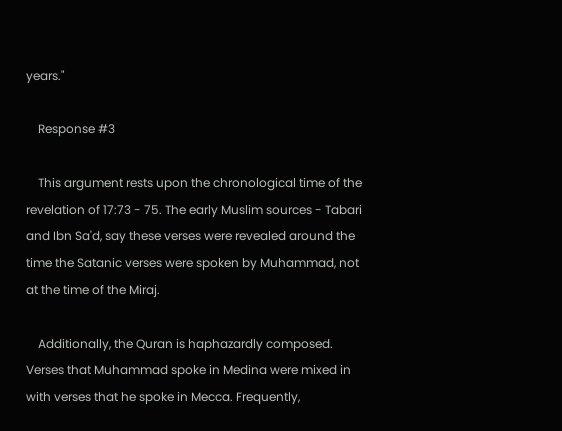years."

    Response #3

    This argument rests upon the chronological time of the revelation of 17:73 - 75. The early Muslim sources - Tabari and Ibn Sa'd, say these verses were revealed around the time the Satanic verses were spoken by Muhammad, not at the time of the Miraj.

    Additionally, the Quran is haphazardly composed. Verses that Muhammad spoke in Medina were mixed in with verses that he spoke in Mecca. Frequently,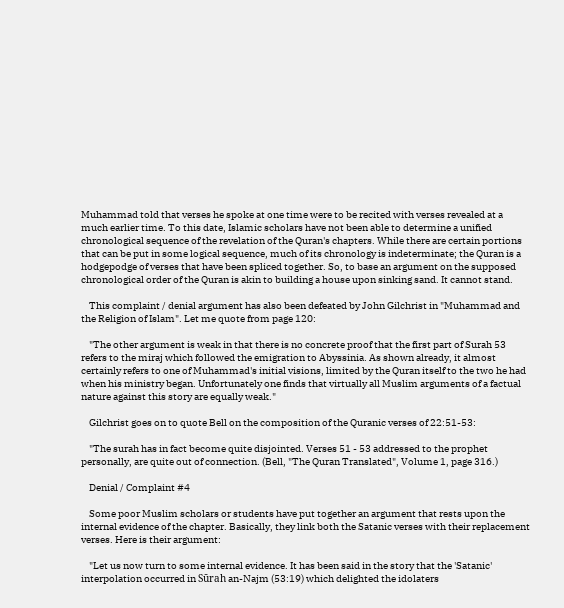Muhammad told that verses he spoke at one time were to be recited with verses revealed at a much earlier time. To this date, Islamic scholars have not been able to determine a unified chronological sequence of the revelation of the Quran's chapters. While there are certain portions that can be put in some logical sequence, much of its chronology is indeterminate; the Quran is a hodgepodge of verses that have been spliced together. So, to base an argument on the supposed chronological order of the Quran is akin to building a house upon sinking sand. It cannot stand.

    This complaint / denial argument has also been defeated by John Gilchrist in "Muhammad and the Religion of Islam". Let me quote from page 120:

    "The other argument is weak in that there is no concrete proof that the first part of Surah 53 refers to the miraj which followed the emigration to Abyssinia. As shown already, it almost certainly refers to one of Muhammad's initial visions, limited by the Quran itself to the two he had when his ministry began. Unfortunately one finds that virtually all Muslim arguments of a factual nature against this story are equally weak."

    Gilchrist goes on to quote Bell on the composition of the Quranic verses of 22:51-53:

    "The surah has in fact become quite disjointed. Verses 51 - 53 addressed to the prophet personally, are quite out of connection. (Bell, "The Quran Translated", Volume 1, page 316.)

    Denial / Complaint #4

    Some poor Muslim scholars or students have put together an argument that rests upon the internal evidence of the chapter. Basically, they link both the Satanic verses with their replacement verses. Here is their argument:

    "Let us now turn to some internal evidence. It has been said in the story that the 'Satanic' interpolation occurred in Sūrah an-Najm (53:19) which delighted the idolaters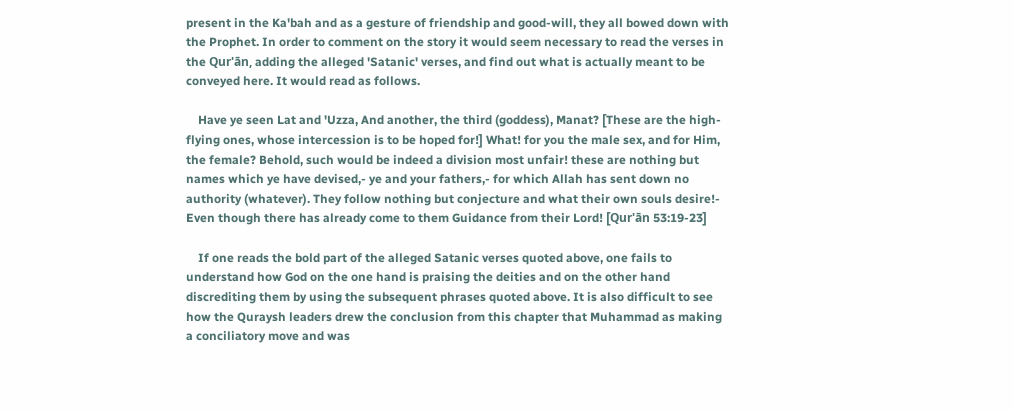present in the Ka'bah and as a gesture of friendship and good-will, they all bowed down with the Prophet. In order to comment on the story it would seem necessary to read the verses in the Qur'ān, adding the alleged 'Satanic' verses, and find out what is actually meant to be conveyed here. It would read as follows.

    Have ye seen Lat and 'Uzza, And another, the third (goddess), Manat? [These are the high-flying ones, whose intercession is to be hoped for!] What! for you the male sex, and for Him, the female? Behold, such would be indeed a division most unfair! these are nothing but names which ye have devised,- ye and your fathers,- for which Allah has sent down no authority (whatever). They follow nothing but conjecture and what their own souls desire!- Even though there has already come to them Guidance from their Lord! [Qur'ān 53:19-23]

    If one reads the bold part of the alleged Satanic verses quoted above, one fails to understand how God on the one hand is praising the deities and on the other hand discrediting them by using the subsequent phrases quoted above. It is also difficult to see how the Quraysh leaders drew the conclusion from this chapter that Muhammad as making a conciliatory move and was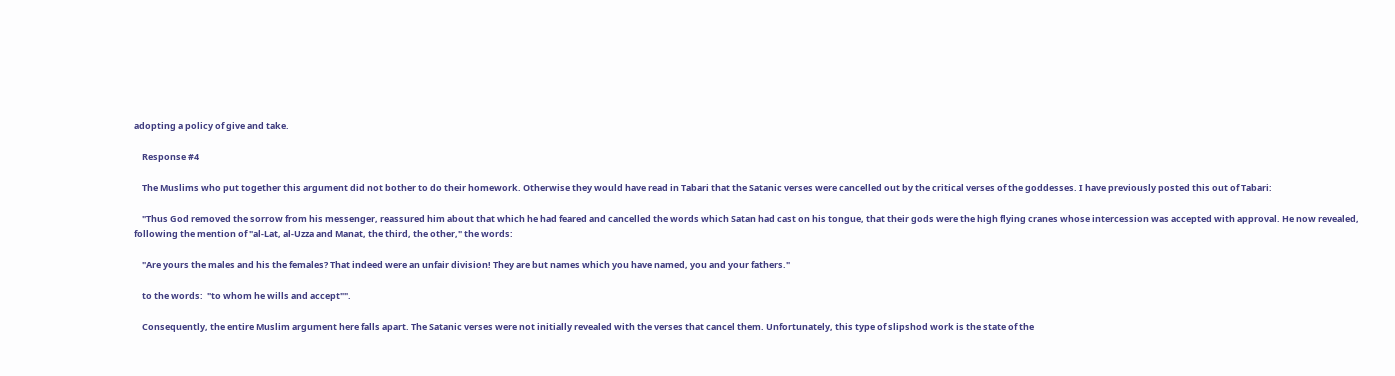adopting a policy of give and take.

    Response #4

    The Muslims who put together this argument did not bother to do their homework. Otherwise they would have read in Tabari that the Satanic verses were cancelled out by the critical verses of the goddesses. I have previously posted this out of Tabari:

    "Thus God removed the sorrow from his messenger, reassured him about that which he had feared and cancelled the words which Satan had cast on his tongue, that their gods were the high flying cranes whose intercession was accepted with approval. He now revealed, following the mention of "al-Lat, al-Uzza and Manat, the third, the other," the words:

    "Are yours the males and his the females? That indeed were an unfair division! They are but names which you have named, you and your fathers."

    to the words:  "to whom he wills and accept"".

    Consequently, the entire Muslim argument here falls apart. The Satanic verses were not initially revealed with the verses that cancel them. Unfortunately, this type of slipshod work is the state of the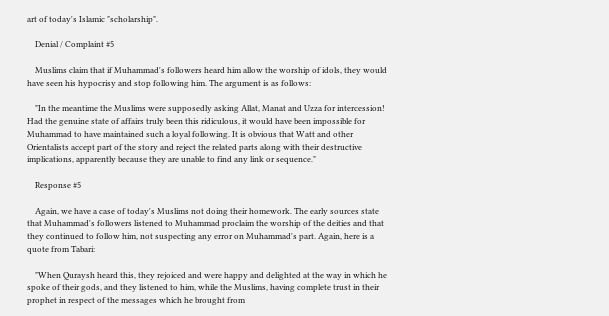art of today's Islamic "scholarship".

    Denial / Complaint #5

    Muslims claim that if Muhammad's followers heard him allow the worship of idols, they would have seen his hypocrisy and stop following him. The argument is as follows:

    "In the meantime the Muslims were supposedly asking Allat, Manat and Uzza for intercession! Had the genuine state of affairs truly been this ridiculous, it would have been impossible for Muhammad to have maintained such a loyal following. It is obvious that Watt and other Orientalists accept part of the story and reject the related parts along with their destructive implications, apparently because they are unable to find any link or sequence."

    Response #5

    Again, we have a case of today's Muslims not doing their homework. The early sources state that Muhammad's followers listened to Muhammad proclaim the worship of the deities and that they continued to follow him, not suspecting any error on Muhammad's part. Again, here is a quote from Tabari:

    "When Quraysh heard this, they rejoiced and were happy and delighted at the way in which he spoke of their gods, and they listened to him, while the Muslims, having complete trust in their prophet in respect of the messages which he brought from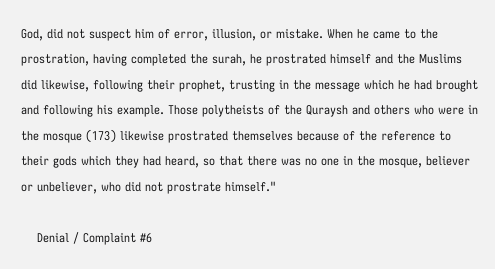God, did not suspect him of error, illusion, or mistake. When he came to the prostration, having completed the surah, he prostrated himself and the Muslims did likewise, following their prophet, trusting in the message which he had brought and following his example. Those polytheists of the Quraysh and others who were in the mosque (173) likewise prostrated themselves because of the reference to their gods which they had heard, so that there was no one in the mosque, believer or unbeliever, who did not prostrate himself."

    Denial / Complaint #6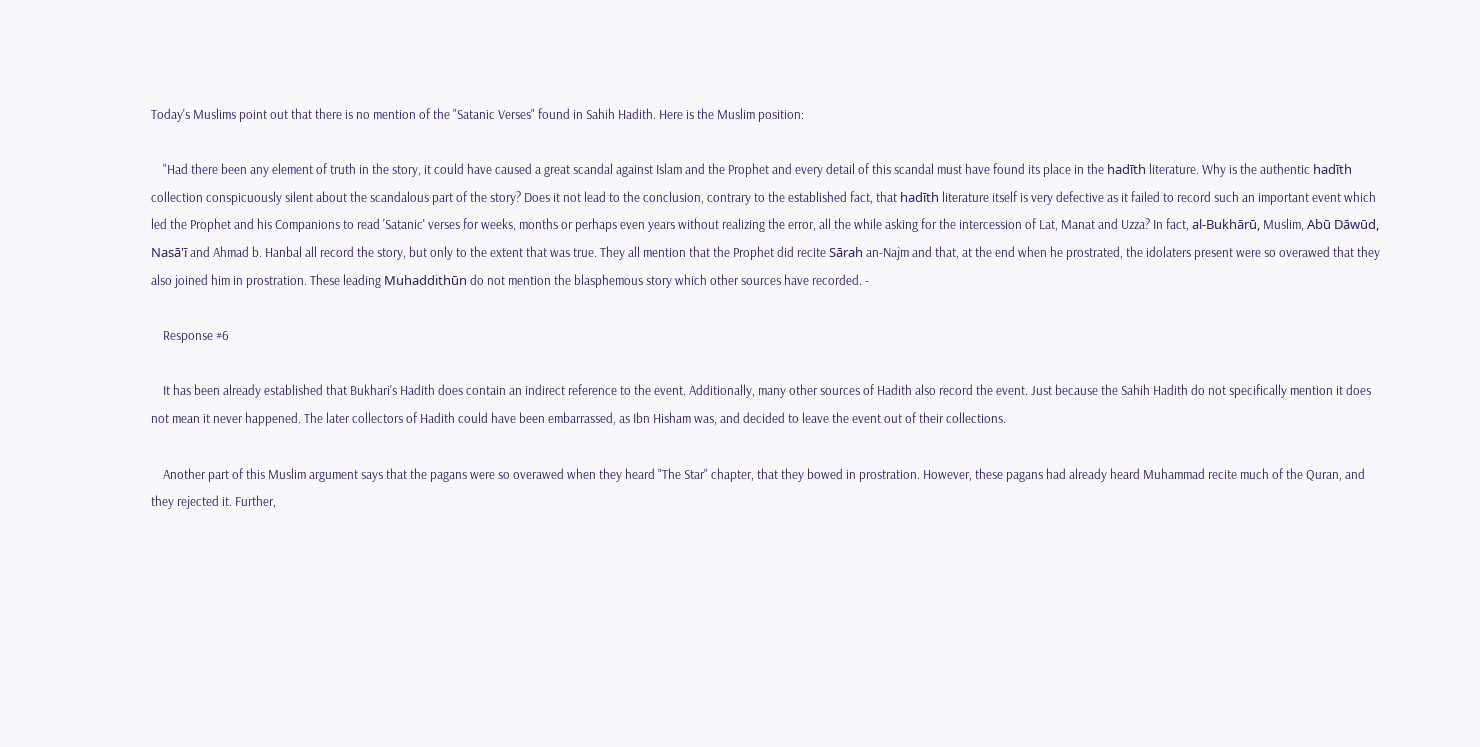Today's Muslims point out that there is no mention of the "Satanic Verses" found in Sahih Hadith. Here is the Muslim position:

    "Had there been any element of truth in the story, it could have caused a great scandal against Islam and the Prophet and every detail of this scandal must have found its place in the hadīth literature. Why is the authentic hadīth collection conspicuously silent about the scandalous part of the story? Does it not lead to the conclusion, contrary to the established fact, that hadīth literature itself is very defective as it failed to record such an important event which led the Prophet and his Companions to read 'Satanic' verses for weeks, months or perhaps even years without realizing the error, all the while asking for the intercession of Lat, Manat and Uzza? In fact, al-Bukhārū, Muslim, Abū Dāwūd, Nasā'ī and Ahmad b. Hanbal all record the story, but only to the extent that was true. They all mention that the Prophet did recite Sārah an-Najm and that, at the end when he prostrated, the idolaters present were so overawed that they also joined him in prostration. These leading Muhaddithūn do not mention the blasphemous story which other sources have recorded. -

    Response #6

    It has been already established that Bukhari's Hadith does contain an indirect reference to the event. Additionally, many other sources of Hadith also record the event. Just because the Sahih Hadith do not specifically mention it does not mean it never happened. The later collectors of Hadith could have been embarrassed, as Ibn Hisham was, and decided to leave the event out of their collections.

    Another part of this Muslim argument says that the pagans were so overawed when they heard "The Star" chapter, that they bowed in prostration. However, these pagans had already heard Muhammad recite much of the Quran, and they rejected it. Further,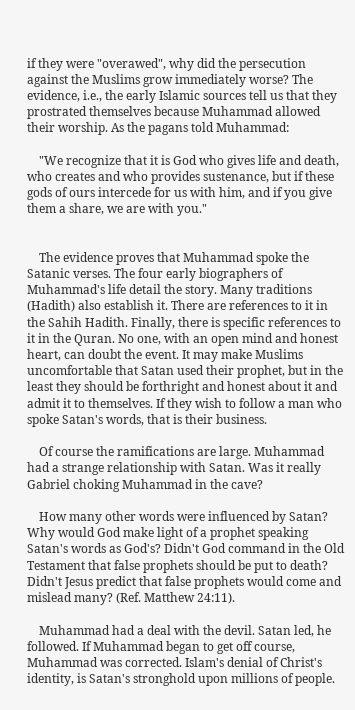if they were "overawed", why did the persecution against the Muslims grow immediately worse? The evidence, i.e., the early Islamic sources tell us that they prostrated themselves because Muhammad allowed their worship. As the pagans told Muhammad:

    "We recognize that it is God who gives life and death, who creates and who provides sustenance, but if these gods of ours intercede for us with him, and if you give them a share, we are with you."


    The evidence proves that Muhammad spoke the Satanic verses. The four early biographers of Muhammad's life detail the story. Many traditions (Hadith) also establish it. There are references to it in the Sahih Hadith. Finally, there is specific references to it in the Quran. No one, with an open mind and honest heart, can doubt the event. It may make Muslims uncomfortable that Satan used their prophet, but in the least they should be forthright and honest about it and admit it to themselves. If they wish to follow a man who spoke Satan's words, that is their business.

    Of course the ramifications are large. Muhammad had a strange relationship with Satan. Was it really Gabriel choking Muhammad in the cave?

    How many other words were influenced by Satan? Why would God make light of a prophet speaking Satan's words as God's? Didn't God command in the Old Testament that false prophets should be put to death? Didn't Jesus predict that false prophets would come and mislead many? (Ref. Matthew 24:11).

    Muhammad had a deal with the devil. Satan led, he followed. If Muhammad began to get off course, Muhammad was corrected. Islam's denial of Christ's identity, is Satan's stronghold upon millions of people.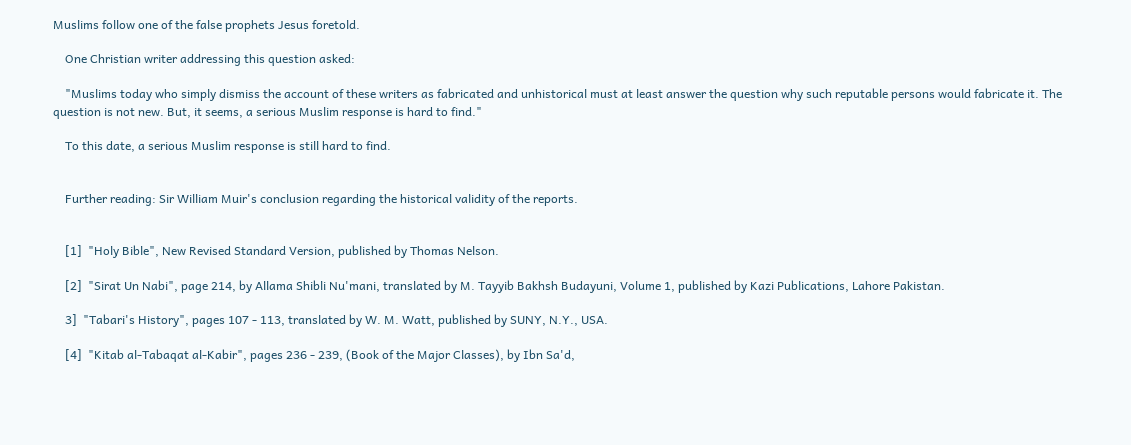Muslims follow one of the false prophets Jesus foretold.

    One Christian writer addressing this question asked:

    "Muslims today who simply dismiss the account of these writers as fabricated and unhistorical must at least answer the question why such reputable persons would fabricate it. The question is not new. But, it seems, a serious Muslim response is hard to find."

    To this date, a serious Muslim response is still hard to find.


    Further reading: Sir William Muir's conclusion regarding the historical validity of the reports.


    [1]  "Holy Bible", New Revised Standard Version, published by Thomas Nelson.

    [2]  "Sirat Un Nabi", page 214, by Allama Shibli Nu'mani, translated by M. Tayyib Bakhsh Budayuni, Volume 1, published by Kazi Publications, Lahore Pakistan.

    3]  "Tabari's History", pages 107 - 113, translated by W. M. Watt, published by SUNY, N.Y., USA.

    [4]  "Kitab al-Tabaqat al-Kabir", pages 236 - 239, (Book of the Major Classes), by Ibn Sa'd,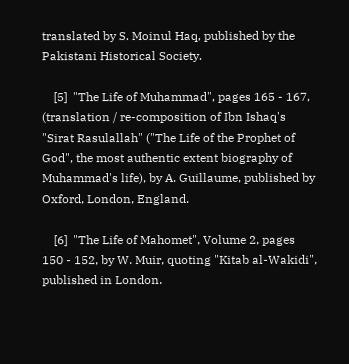translated by S. Moinul Haq, published by the Pakistani Historical Society.

    [5]  "The Life of Muhammad", pages 165 - 167, (translation / re-composition of Ibn Ishaq's "Sirat Rasulallah" ("The Life of the Prophet of God", the most authentic extent biography of Muhammad's life), by A. Guillaume, published by Oxford, London, England.

    [6]  "The Life of Mahomet", Volume 2, pages 150 - 152, by W. Muir, quoting "Kitab al-Wakidi", published in London.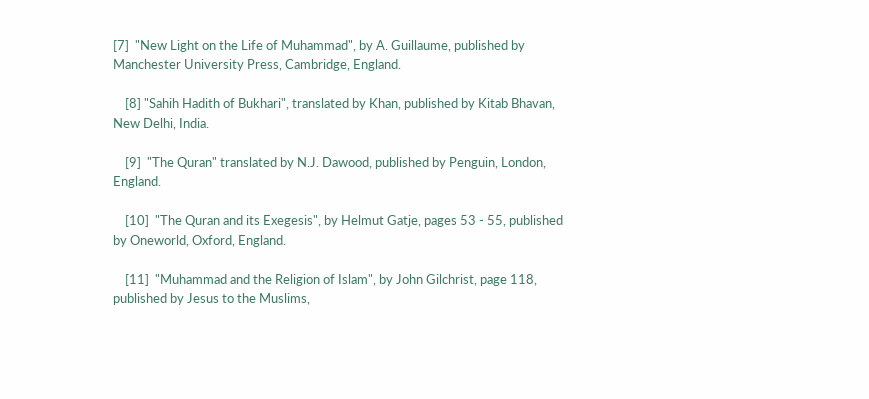[7]  "New Light on the Life of Muhammad", by A. Guillaume, published by Manchester University Press, Cambridge, England.

    [8] "Sahih Hadith of Bukhari", translated by Khan, published by Kitab Bhavan, New Delhi, India.

    [9]  "The Quran" translated by N.J. Dawood, published by Penguin, London, England.

    [10]  "The Quran and its Exegesis", by Helmut Gatje, pages 53 - 55, published by Oneworld, Oxford, England.

    [11]  "Muhammad and the Religion of Islam", by John Gilchrist, page 118, published by Jesus to the Muslims,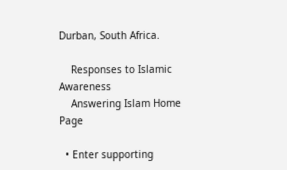Durban, South Africa.

    Responses to Islamic Awareness
    Answering Islam Home Page

  • Enter supporting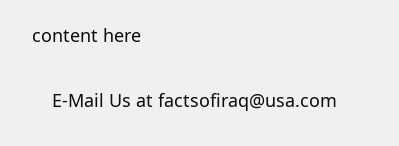content here

    E-Mail Us at factsofiraq@usa.com